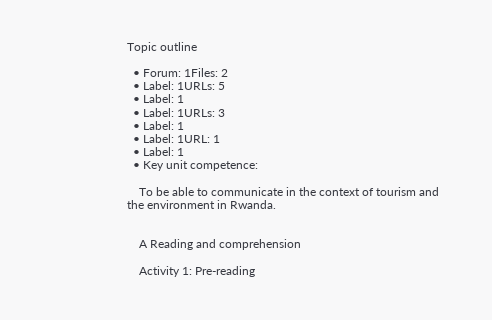Topic outline

  • Forum: 1Files: 2
  • Label: 1URLs: 5
  • Label: 1
  • Label: 1URLs: 3
  • Label: 1
  • Label: 1URL: 1
  • Label: 1
  • Key unit competence:

    To be able to communicate in the context of tourism and the environment in Rwanda.


    A Reading and comprehension

    Activity 1: Pre-reading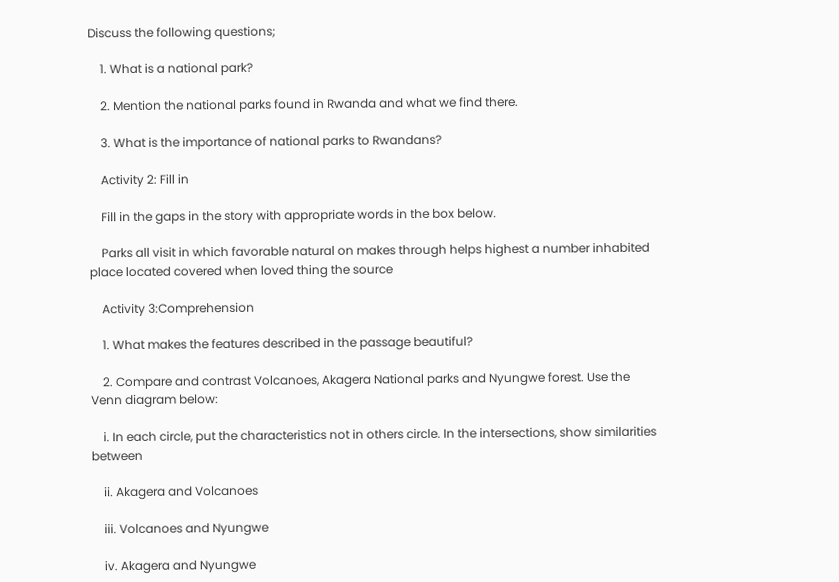Discuss the following questions;

    1. What is a national park?

    2. Mention the national parks found in Rwanda and what we find there.

    3. What is the importance of national parks to Rwandans?

    Activity 2: Fill in

    Fill in the gaps in the story with appropriate words in the box below.

    Parks all visit in which favorable natural on makes through helps highest a number inhabited place located covered when loved thing the source

    Activity 3:Comprehension

    1. What makes the features described in the passage beautiful?

    2. Compare and contrast Volcanoes, Akagera National parks and Nyungwe forest. Use the Venn diagram below:

    i. In each circle, put the characteristics not in others circle. In the intersections, show similarities between

    ii. Akagera and Volcanoes

    iii. Volcanoes and Nyungwe

    iv. Akagera and Nyungwe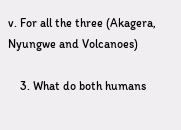v. For all the three (Akagera, Nyungwe and Volcanoes)

    3. What do both humans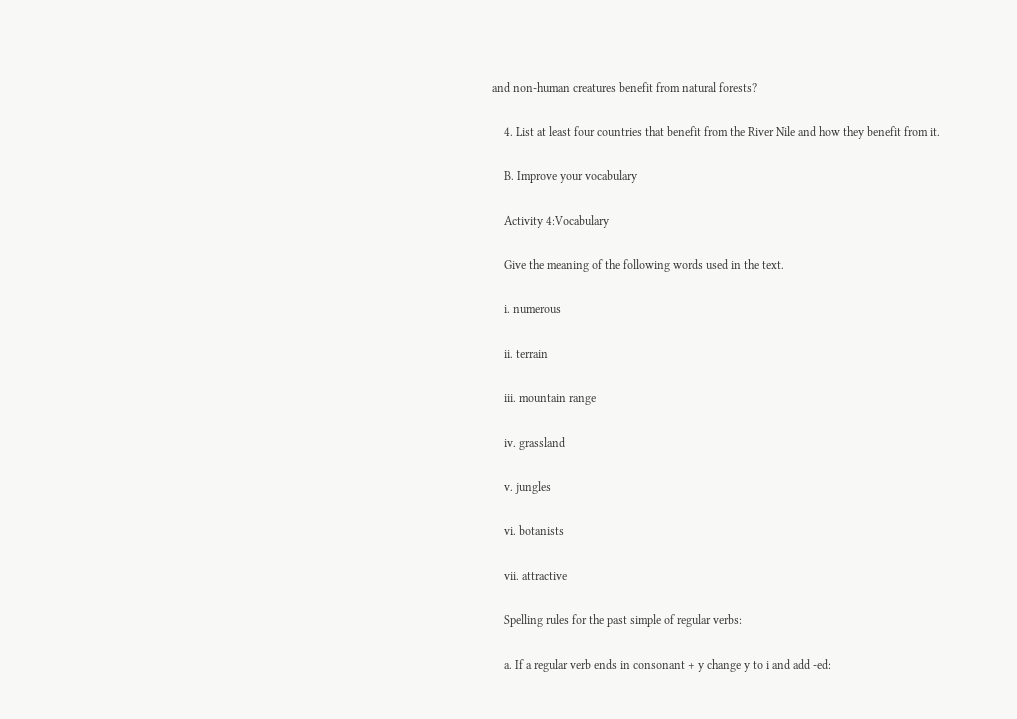and non-human creatures benefit from natural forests?

    4. List at least four countries that benefit from the River Nile and how they benefit from it.

    B. Improve your vocabulary

    Activity 4:Vocabulary

    Give the meaning of the following words used in the text.

    i. numerous

    ii. terrain

    iii. mountain range

    iv. grassland

    v. jungles

    vi. botanists

    vii. attractive

    Spelling rules for the past simple of regular verbs:

    a. If a regular verb ends in consonant + y change y to i and add -ed: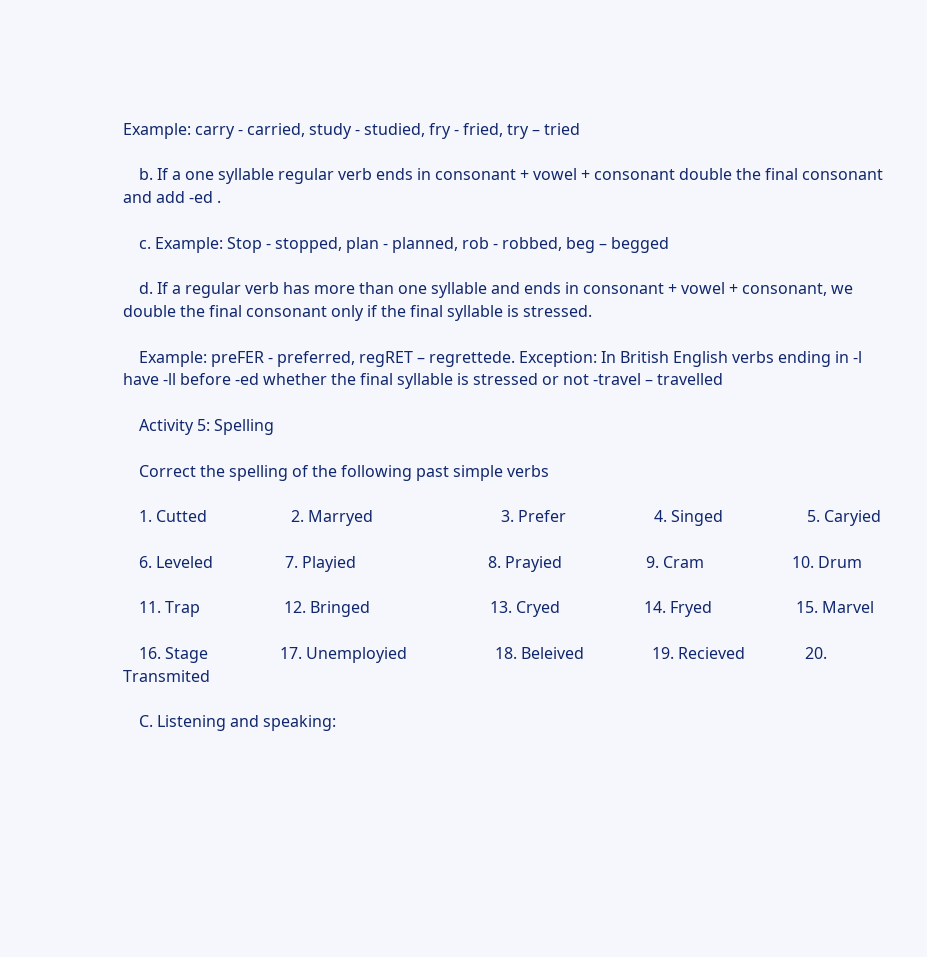Example: carry - carried, study - studied, fry - fried, try – tried

    b. If a one syllable regular verb ends in consonant + vowel + consonant double the final consonant and add -ed .

    c. Example: Stop - stopped, plan - planned, rob - robbed, beg – begged

    d. If a regular verb has more than one syllable and ends in consonant + vowel + consonant, we double the final consonant only if the final syllable is stressed.

    Example: preFER - preferred, regRET – regrettede. Exception: In British English verbs ending in -l have -ll before -ed whether the final syllable is stressed or not -travel – travelled

    Activity 5: Spelling

    Correct the spelling of the following past simple verbs

    1. Cutted                     2. Marryed                                3. Prefer                      4. Singed                     5. Caryied

    6. Leveled                  7. Playied                                 8. Prayied                     9. Cram                      10. Drum

    11. Trap                     12. Bringed                              13. Cryed                     14. Fryed                     15. Marvel

    16. Stage                  17. Unemployied                      18. Beleived                 19. Recieved               20. Transmited

    C. Listening and speaking: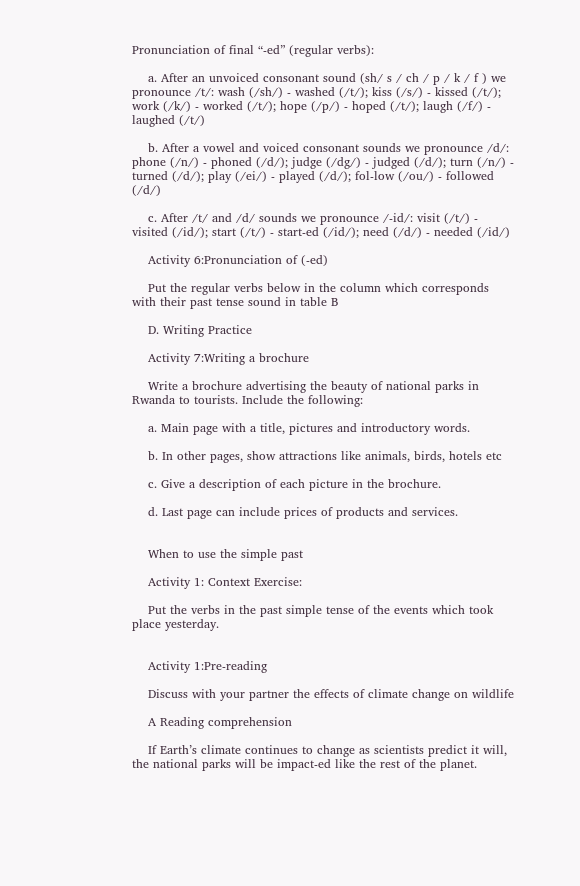Pronunciation of final “-ed” (regular verbs):

    a. After an unvoiced consonant sound (sh/ s / ch / p / k / f ) we pronounce /t/: wash (/sh/) - washed (/t/); kiss (/s/) - kissed (/t/); work (/k/) - worked (/t/); hope (/p/) - hoped (/t/); laugh (/f/) - laughed (/t/)

    b. After a vowel and voiced consonant sounds we pronounce /d/: phone (/n/) - phoned (/d/); judge (/dg/) - judged (/d/); turn (/n/) - turned (/d/); play (/ei/) - played (/d/); fol-low (/ou/) - followed (/d/)

    c. After /t/ and /d/ sounds we pronounce /-id/: visit (/t/) - visited (/id/); start (/t/) - start-ed (/id/); need (/d/) - needed (/id/)

    Activity 6:Pronunciation of (-ed)

    Put the regular verbs below in the column which corresponds with their past tense sound in table B

    D. Writing Practice

    Activity 7:Writing a brochure

    Write a brochure advertising the beauty of national parks in Rwanda to tourists. Include the following:

    a. Main page with a title, pictures and introductory words.

    b. In other pages, show attractions like animals, birds, hotels etc

    c. Give a description of each picture in the brochure.

    d. Last page can include prices of products and services.


    When to use the simple past

    Activity 1: Context Exercise:

    Put the verbs in the past simple tense of the events which took place yesterday.


    Activity 1:Pre-reading

    Discuss with your partner the effects of climate change on wildlife

    A Reading comprehension

    If Earth’s climate continues to change as scientists predict it will, the national parks will be impact-ed like the rest of the planet.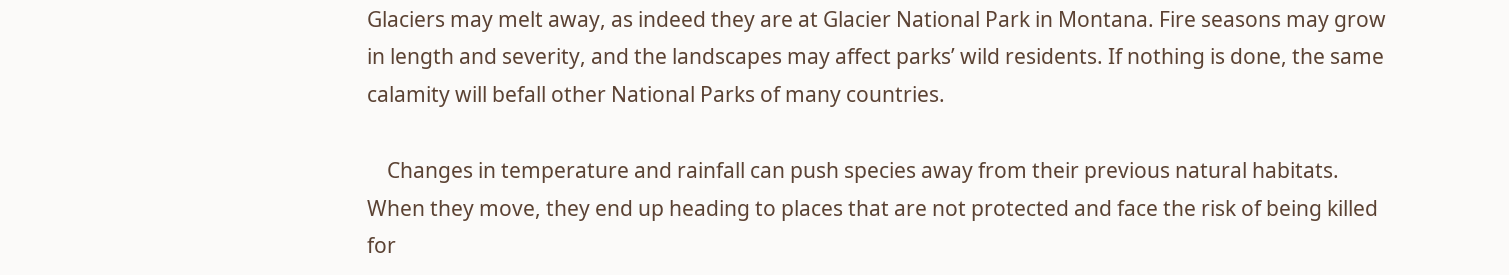Glaciers may melt away, as indeed they are at Glacier National Park in Montana. Fire seasons may grow in length and severity, and the landscapes may affect parks’ wild residents. If nothing is done, the same calamity will befall other National Parks of many countries.

    Changes in temperature and rainfall can push species away from their previous natural habitats. When they move, they end up heading to places that are not protected and face the risk of being killed for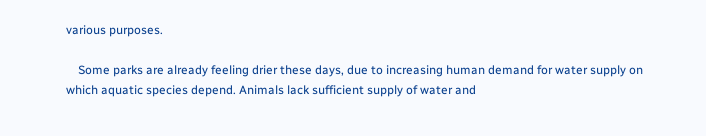various purposes.

    Some parks are already feeling drier these days, due to increasing human demand for water supply on which aquatic species depend. Animals lack sufficient supply of water and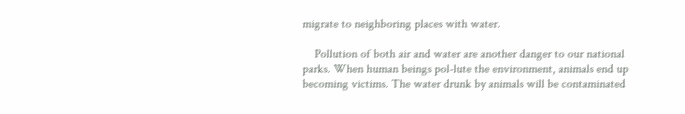migrate to neighboring places with water.

    Pollution of both air and water are another danger to our national parks. When human beings pol-lute the environment, animals end up becoming victims. The water drunk by animals will be contaminated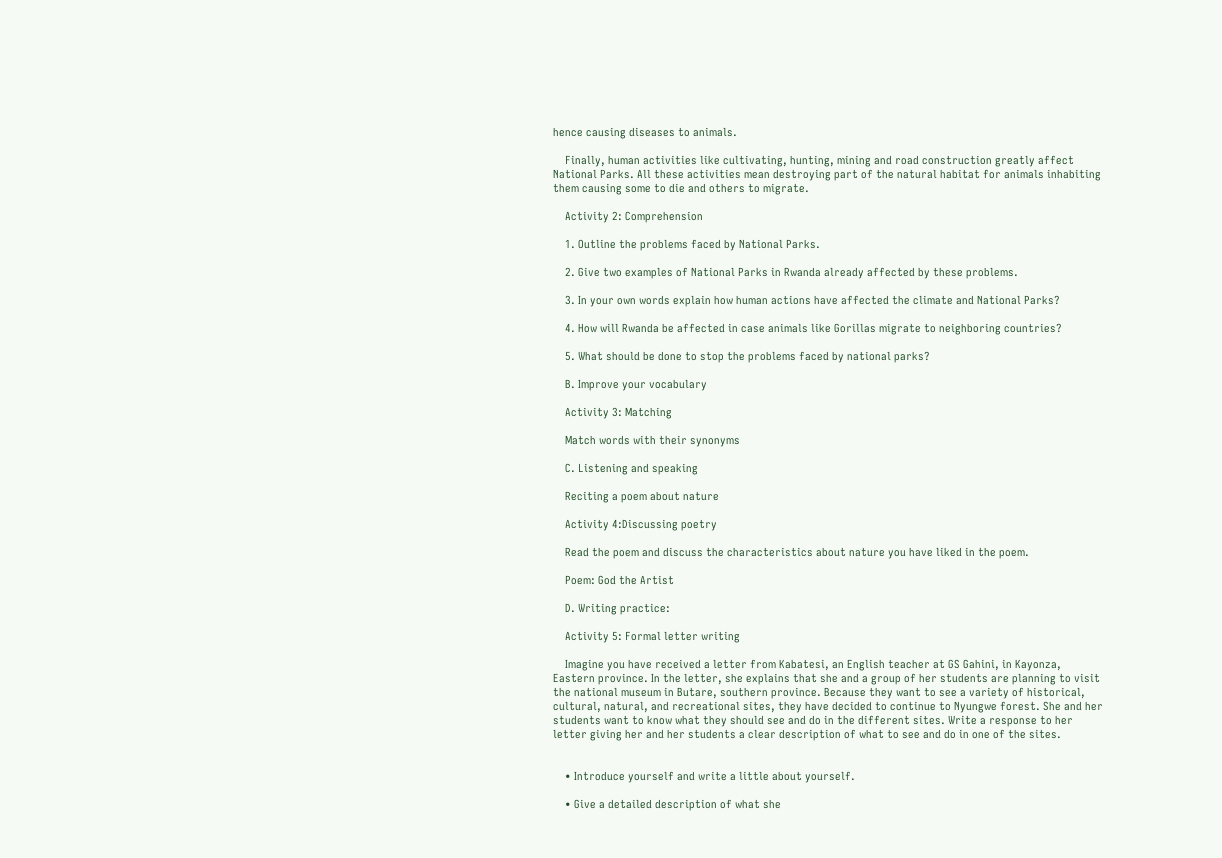hence causing diseases to animals.

    Finally, human activities like cultivating, hunting, mining and road construction greatly affect National Parks. All these activities mean destroying part of the natural habitat for animals inhabiting them causing some to die and others to migrate.

    Activity 2: Comprehension

    1. Outline the problems faced by National Parks.

    2. Give two examples of National Parks in Rwanda already affected by these problems.

    3. In your own words explain how human actions have affected the climate and National Parks?

    4. How will Rwanda be affected in case animals like Gorillas migrate to neighboring countries?

    5. What should be done to stop the problems faced by national parks?

    B. Improve your vocabulary

    Activity 3: Matching

    Match words with their synonyms

    C. Listening and speaking

    Reciting a poem about nature

    Activity 4:Discussing poetry

    Read the poem and discuss the characteristics about nature you have liked in the poem.

    Poem: God the Artist

    D. Writing practice:

    Activity 5: Formal letter writing

    Imagine you have received a letter from Kabatesi, an English teacher at GS Gahini, in Kayonza, Eastern province. In the letter, she explains that she and a group of her students are planning to visit the national museum in Butare, southern province. Because they want to see a variety of historical, cultural, natural, and recreational sites, they have decided to continue to Nyungwe forest. She and her students want to know what they should see and do in the different sites. Write a response to her letter giving her and her students a clear description of what to see and do in one of the sites.


    • Introduce yourself and write a little about yourself.

    • Give a detailed description of what she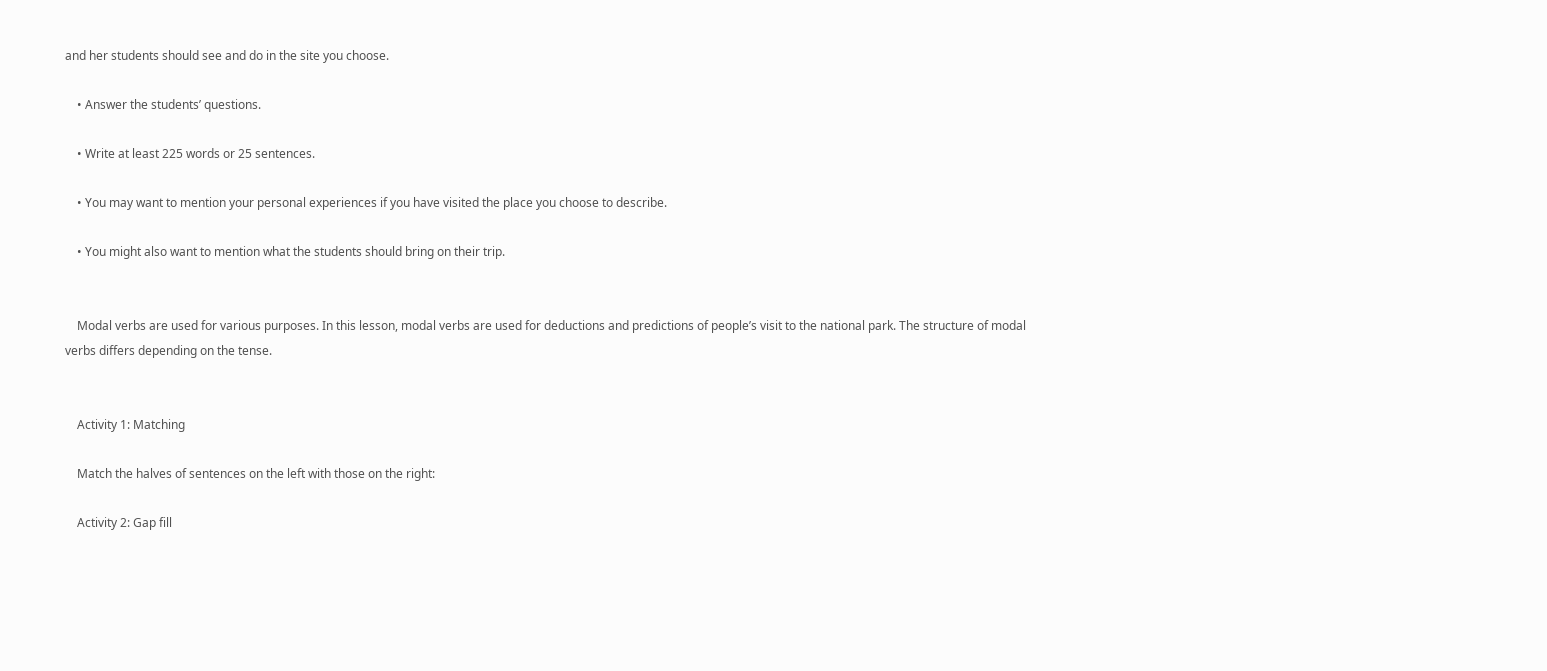and her students should see and do in the site you choose.

    • Answer the students’ questions.

    • Write at least 225 words or 25 sentences.

    • You may want to mention your personal experiences if you have visited the place you choose to describe.

    • You might also want to mention what the students should bring on their trip.


    Modal verbs are used for various purposes. In this lesson, modal verbs are used for deductions and predictions of people’s visit to the national park. The structure of modal verbs differs depending on the tense.


    Activity 1: Matching

    Match the halves of sentences on the left with those on the right:

    Activity 2: Gap fill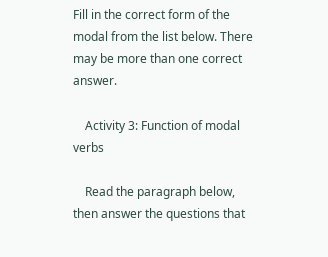Fill in the correct form of the modal from the list below. There may be more than one correct answer.

    Activity 3: Function of modal verbs

    Read the paragraph below, then answer the questions that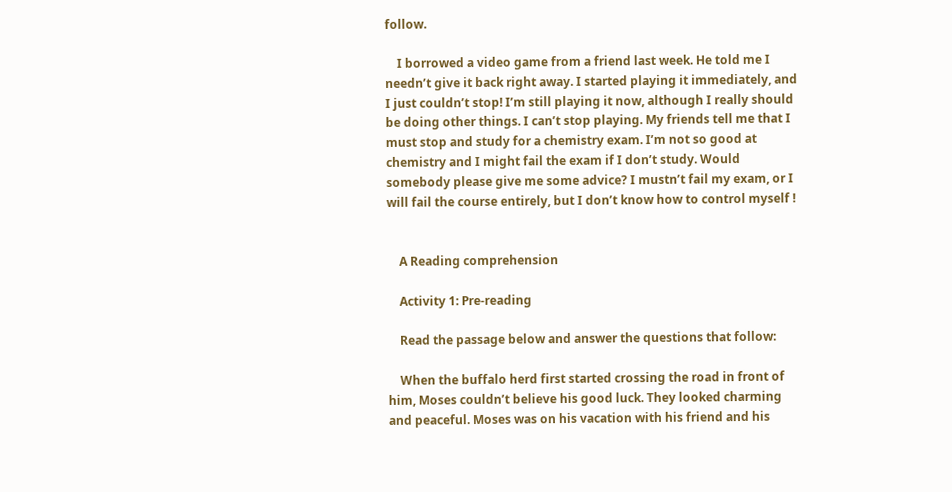follow.

    I borrowed a video game from a friend last week. He told me I needn’t give it back right away. I started playing it immediately, and I just couldn’t stop! I’m still playing it now, although I really should be doing other things. I can’t stop playing. My friends tell me that I must stop and study for a chemistry exam. I’m not so good at chemistry and I might fail the exam if I don’t study. Would somebody please give me some advice? I mustn’t fail my exam, or I will fail the course entirely, but I don’t know how to control myself !


    A Reading comprehension

    Activity 1: Pre-reading

    Read the passage below and answer the questions that follow:

    When the buffalo herd first started crossing the road in front of him, Moses couldn’t believe his good luck. They looked charming and peaceful. Moses was on his vacation with his friend and his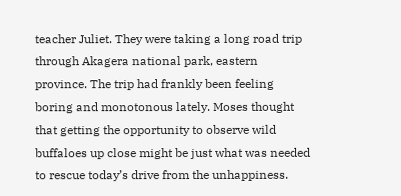teacher Juliet. They were taking a long road trip through Akagera national park, eastern province. The trip had frankly been feeling boring and monotonous lately. Moses thought that getting the opportunity to observe wild buffaloes up close might be just what was needed to rescue today’s drive from the unhappiness.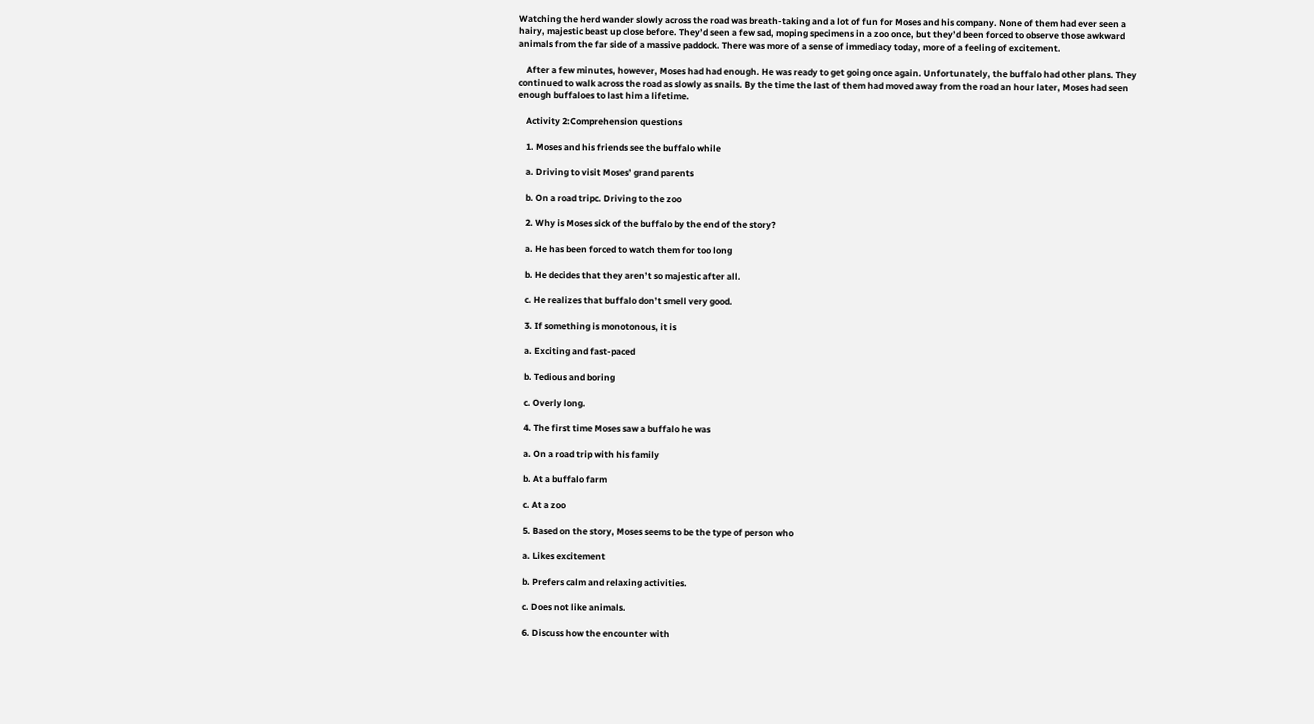Watching the herd wander slowly across the road was breath-taking and a lot of fun for Moses and his company. None of them had ever seen a hairy, majestic beast up close before. They’d seen a few sad, moping specimens in a zoo once, but they’d been forced to observe those awkward animals from the far side of a massive paddock. There was more of a sense of immediacy today, more of a feeling of excitement.

    After a few minutes, however, Moses had had enough. He was ready to get going once again. Unfortunately, the buffalo had other plans. They continued to walk across the road as slowly as snails. By the time the last of them had moved away from the road an hour later, Moses had seen enough buffaloes to last him a lifetime.

    Activity 2:Comprehension questions

    1. Moses and his friends see the buffalo while

    a. Driving to visit Moses’ grand parents

    b. On a road tripc. Driving to the zoo

    2. Why is Moses sick of the buffalo by the end of the story?

    a. He has been forced to watch them for too long

    b. He decides that they aren’t so majestic after all.

    c. He realizes that buffalo don’t smell very good.

    3. If something is monotonous, it is

    a. Exciting and fast-paced

    b. Tedious and boring

    c. Overly long.

    4. The first time Moses saw a buffalo he was

    a. On a road trip with his family

    b. At a buffalo farm

    c. At a zoo

    5. Based on the story, Moses seems to be the type of person who

    a. Likes excitement

    b. Prefers calm and relaxing activities.

    c. Does not like animals.

    6. Discuss how the encounter with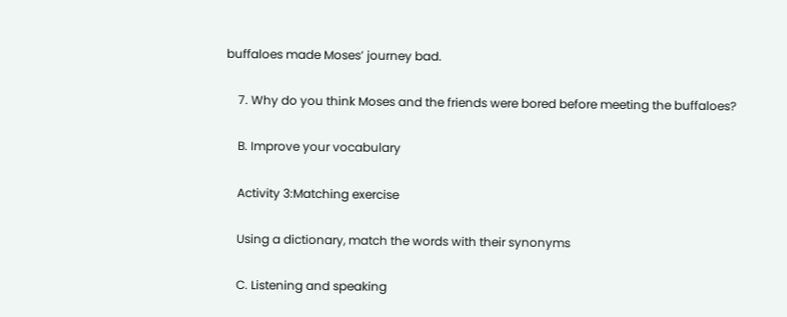buffaloes made Moses’ journey bad.

    7. Why do you think Moses and the friends were bored before meeting the buffaloes?

    B. Improve your vocabulary

    Activity 3:Matching exercise

    Using a dictionary, match the words with their synonyms

    C. Listening and speaking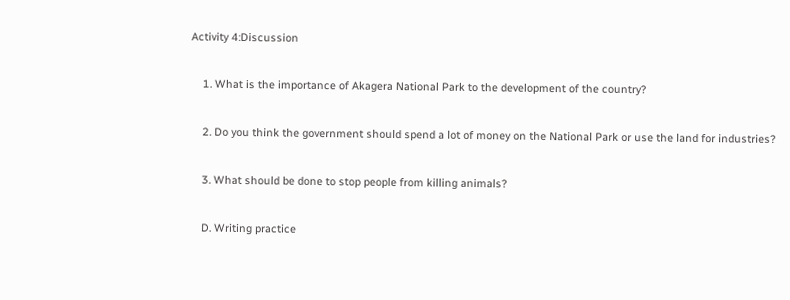Activity 4:Discussion

    1. What is the importance of Akagera National Park to the development of the country?

    2. Do you think the government should spend a lot of money on the National Park or use the land for industries?

    3. What should be done to stop people from killing animals?

    D. Writing practice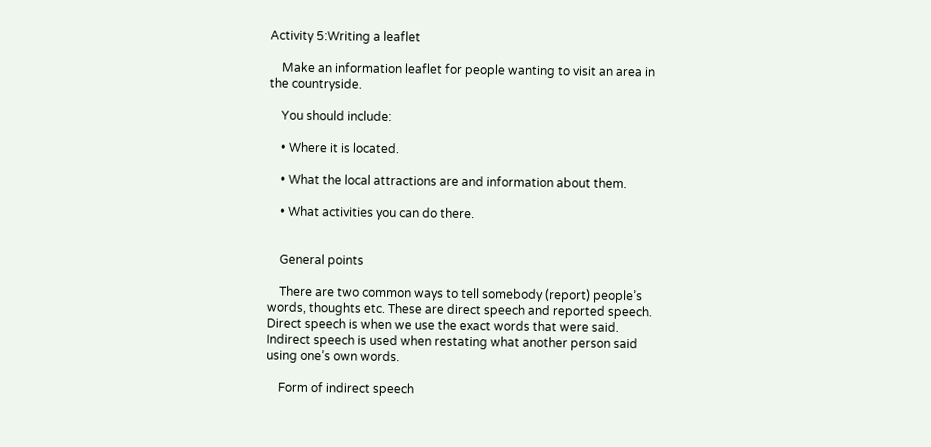Activity 5:Writing a leaflet

    Make an information leaflet for people wanting to visit an area in the countryside.

    You should include:

    • Where it is located.

    • What the local attractions are and information about them.

    • What activities you can do there.


    General points

    There are two common ways to tell somebody (report) people’s words, thoughts etc. These are direct speech and reported speech. Direct speech is when we use the exact words that were said. Indirect speech is used when restating what another person said using one’s own words.

    Form of indirect speech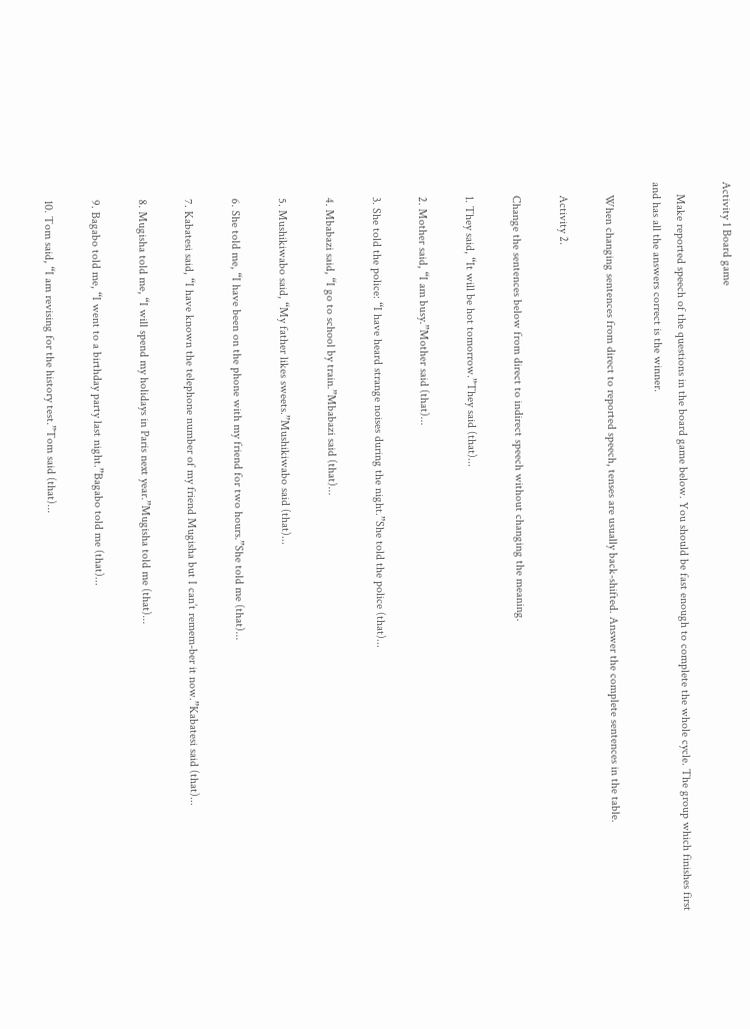Activity 1 Board game

    Make reported speech of the questions in the board game below. You should be fast enough to complete the whole cycle. The group which finishes first and has all the answers correct is the winner.

    When changing sentences from direct to reported speech, tenses are usually back-shifted. Answer the complete sentences in the table.

    Activity 2.

    Change the sentences below from direct to indirect speech without changing the meaning.

    1. They said, “It will be hot tomorrow.”They said (that)...

    2. Mother said, “I am busy.”Mother said (that)...

    3. She told the police: “I have heard strange noises during the night.”She told the police (that)...

    4. Mbabazi said, “I go to school by train.”Mbabazi said (that)...

    5. Mushikiwabo said, “My father likes sweets.”Mushikiwabo said (that)...

    6. She told me, “I have been on the phone with my friend for two hours.”She told me (that)...

    7. Kabatesi said, “I have known the telephone number of my friend Mugisha but I can’t remem-ber it now.”Kabatesi said (that)...

    8. Mugisha told me, “I will spend my holidays in Paris next year.”Mugisha told me (that)...

    9. Bagabo told me, “I went to a birthday party last night.”Bagabo told me (that)...

    10. Tom said, “I am revising for the history test.”Tom said (that)...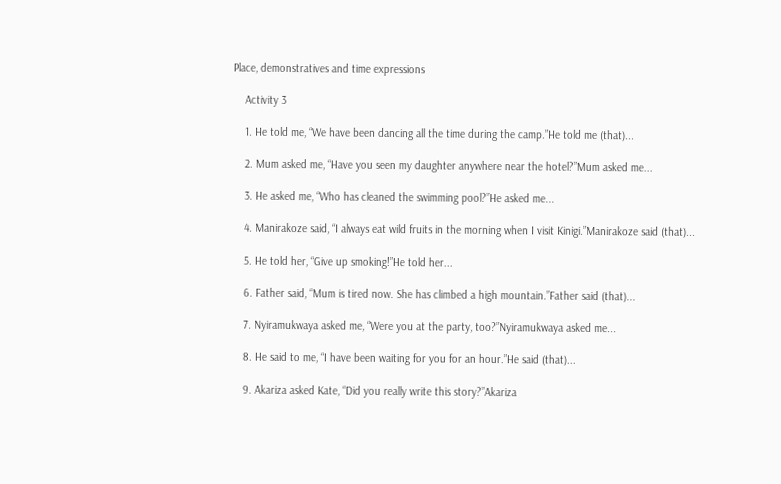Place, demonstratives and time expressions

    Activity 3

    1. He told me, “We have been dancing all the time during the camp.”He told me (that)...

    2. Mum asked me, “Have you seen my daughter anywhere near the hotel?”Mum asked me...

    3. He asked me, “Who has cleaned the swimming pool?”He asked me...

    4. Manirakoze said, “I always eat wild fruits in the morning when I visit Kinigi.”Manirakoze said (that)...

    5. He told her, “Give up smoking!”He told her...

    6. Father said, “Mum is tired now. She has climbed a high mountain.”Father said (that)...

    7. Nyiramukwaya asked me, “Were you at the party, too?”Nyiramukwaya asked me...

    8. He said to me, “I have been waiting for you for an hour.”He said (that)...

    9. Akariza asked Kate, “Did you really write this story?”Akariza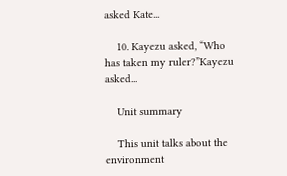asked Kate...

    10. Kayezu asked, “Who has taken my ruler?”Kayezu asked...

    Unit summary

    This unit talks about the environment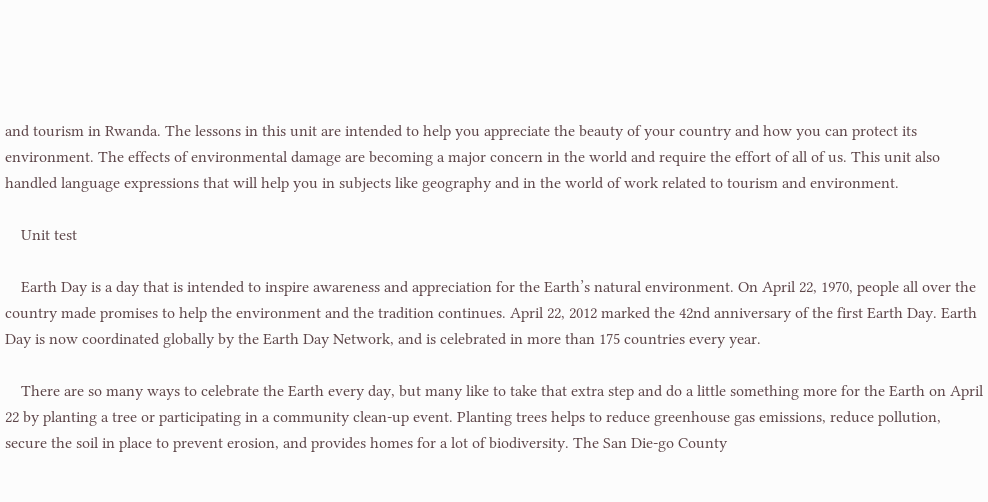and tourism in Rwanda. The lessons in this unit are intended to help you appreciate the beauty of your country and how you can protect its environment. The effects of environmental damage are becoming a major concern in the world and require the effort of all of us. This unit also handled language expressions that will help you in subjects like geography and in the world of work related to tourism and environment.

    Unit test

    Earth Day is a day that is intended to inspire awareness and appreciation for the Earth’s natural environment. On April 22, 1970, people all over the country made promises to help the environment and the tradition continues. April 22, 2012 marked the 42nd anniversary of the first Earth Day. Earth Day is now coordinated globally by the Earth Day Network, and is celebrated in more than 175 countries every year.

    There are so many ways to celebrate the Earth every day, but many like to take that extra step and do a little something more for the Earth on April 22 by planting a tree or participating in a community clean-up event. Planting trees helps to reduce greenhouse gas emissions, reduce pollution, secure the soil in place to prevent erosion, and provides homes for a lot of biodiversity. The San Die-go County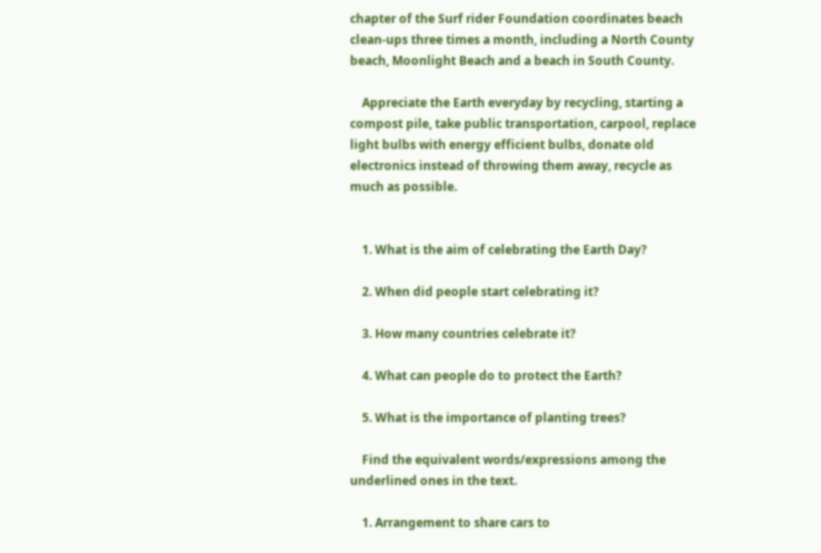chapter of the Surf rider Foundation coordinates beach clean-ups three times a month, including a North County beach, Moonlight Beach and a beach in South County.

    Appreciate the Earth everyday by recycling, starting a compost pile, take public transportation, carpool, replace light bulbs with energy efficient bulbs, donate old electronics instead of throwing them away, recycle as much as possible.


    1. What is the aim of celebrating the Earth Day?

    2. When did people start celebrating it?

    3. How many countries celebrate it?

    4. What can people do to protect the Earth?

    5. What is the importance of planting trees?

    Find the equivalent words/expressions among the underlined ones in the text.

    1. Arrangement to share cars to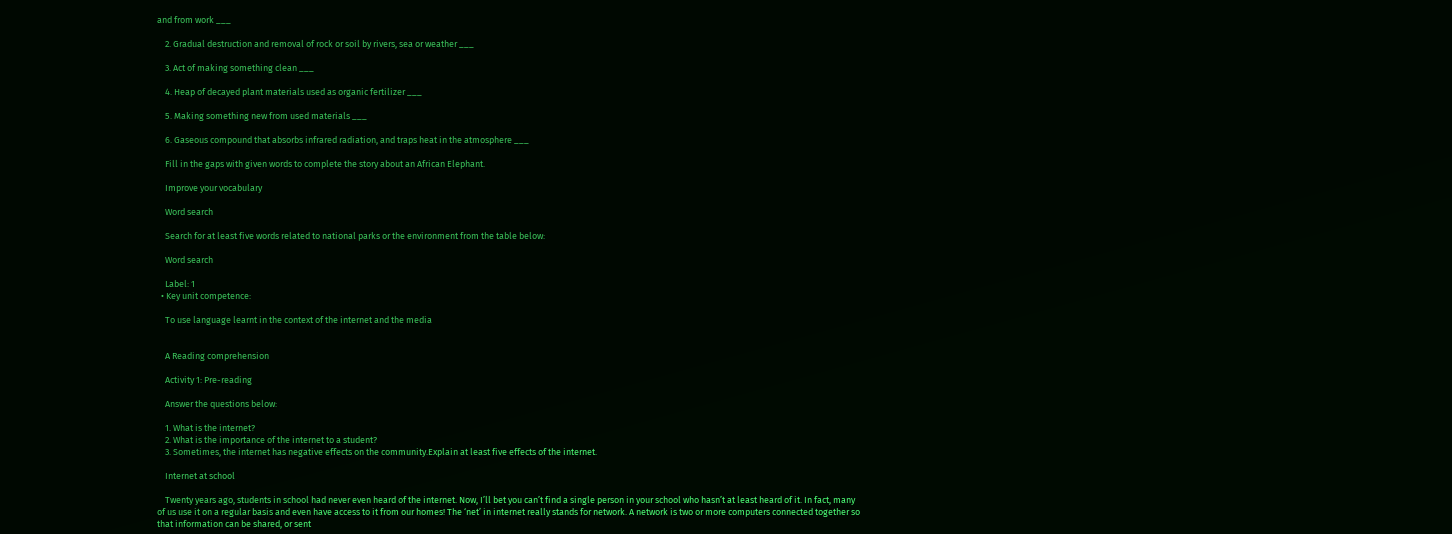and from work ___

    2. Gradual destruction and removal of rock or soil by rivers, sea or weather ___

    3. Act of making something clean ___

    4. Heap of decayed plant materials used as organic fertilizer ___

    5. Making something new from used materials ___

    6. Gaseous compound that absorbs infrared radiation, and traps heat in the atmosphere ___

    Fill in the gaps with given words to complete the story about an African Elephant.

    Improve your vocabulary

    Word search

    Search for at least five words related to national parks or the environment from the table below:

    Word search

    Label: 1
  • Key unit competence:

    To use language learnt in the context of the internet and the media


    A Reading comprehension

    Activity 1: Pre-reading

    Answer the questions below:

    1. What is the internet?
    2. What is the importance of the internet to a student?
    3. Sometimes, the internet has negative effects on the community.Explain at least five effects of the internet.

    Internet at school

    Twenty years ago, students in school had never even heard of the internet. Now, I’ll bet you can’t find a single person in your school who hasn’t at least heard of it. In fact, many of us use it on a regular basis and even have access to it from our homes! The ‘net’ in internet really stands for network. A network is two or more computers connected together so that information can be shared, or sent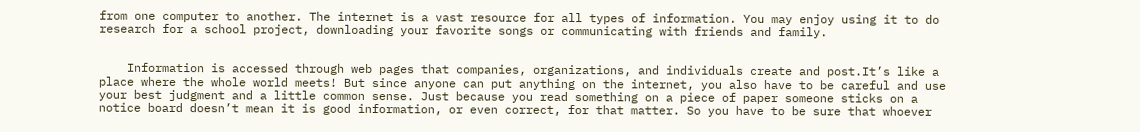from one computer to another. The internet is a vast resource for all types of information. You may enjoy using it to do research for a school project, downloading your favorite songs or communicating with friends and family.


    Information is accessed through web pages that companies, organizations, and individuals create and post.It’s like a place where the whole world meets! But since anyone can put anything on the internet, you also have to be careful and use your best judgment and a little common sense. Just because you read something on a piece of paper someone sticks on a notice board doesn’t mean it is good information, or even correct, for that matter. So you have to be sure that whoever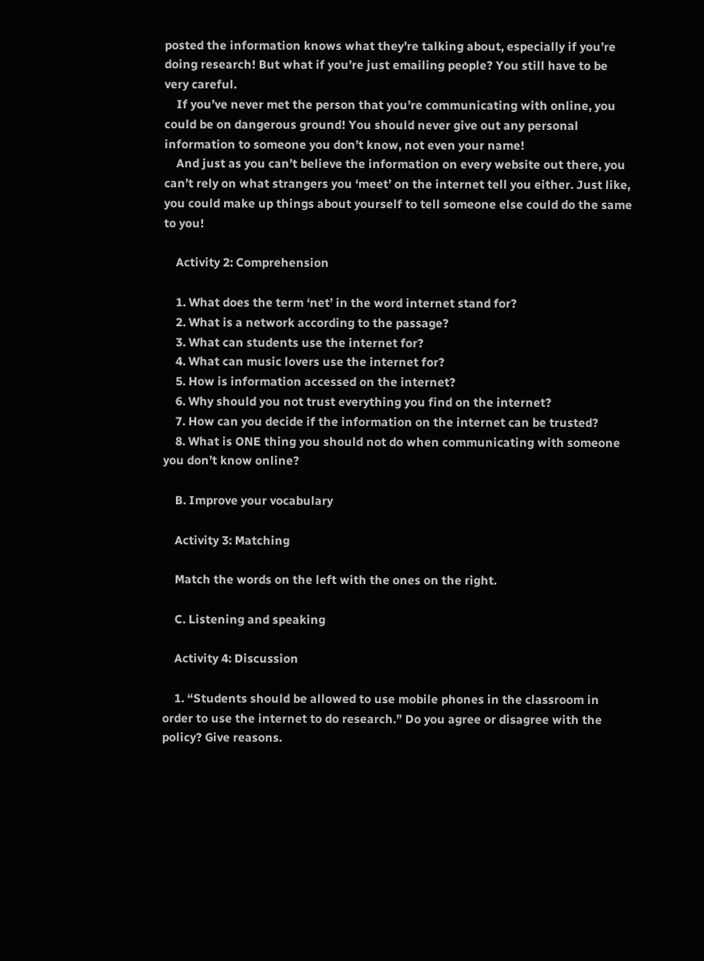posted the information knows what they’re talking about, especially if you’re doing research! But what if you’re just emailing people? You still have to be very careful.
    If you’ve never met the person that you’re communicating with online, you could be on dangerous ground! You should never give out any personal information to someone you don’t know, not even your name!
    And just as you can’t believe the information on every website out there, you can’t rely on what strangers you ‘meet’ on the internet tell you either. Just like, you could make up things about yourself to tell someone else could do the same to you!

    Activity 2: Comprehension

    1. What does the term ‘net’ in the word internet stand for?
    2. What is a network according to the passage?
    3. What can students use the internet for?
    4. What can music lovers use the internet for?
    5. How is information accessed on the internet?
    6. Why should you not trust everything you find on the internet?
    7. How can you decide if the information on the internet can be trusted?
    8. What is ONE thing you should not do when communicating with someone you don’t know online?

    B. Improve your vocabulary

    Activity 3: Matching

    Match the words on the left with the ones on the right.

    C. Listening and speaking

    Activity 4: Discussion

    1. “Students should be allowed to use mobile phones in the classroom in order to use the internet to do research.” Do you agree or disagree with the policy? Give reasons.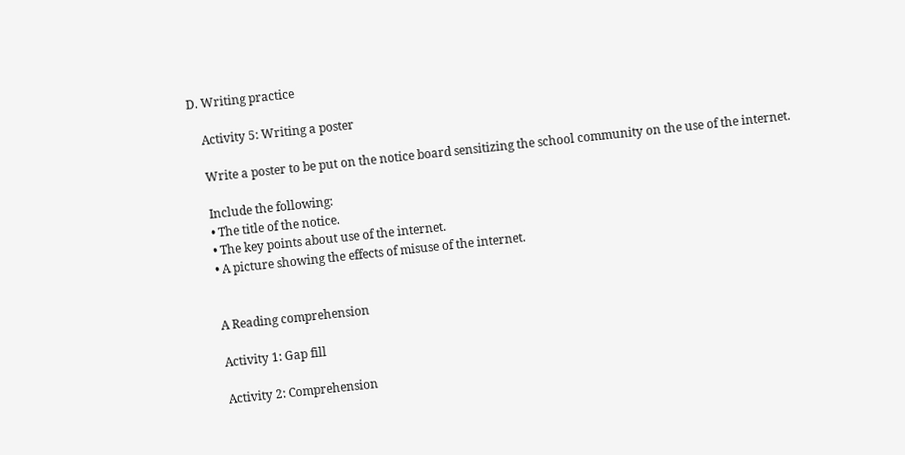D. Writing practice

    Activity 5: Writing a poster

    Write a poster to be put on the notice board sensitizing the school community on the use of the internet.

    Include the following:
    • The title of the notice.
    • The key points about use of the internet.
    • A picture showing the effects of misuse of the internet.


    A Reading comprehension

    Activity 1: Gap fill

    Activity 2: Comprehension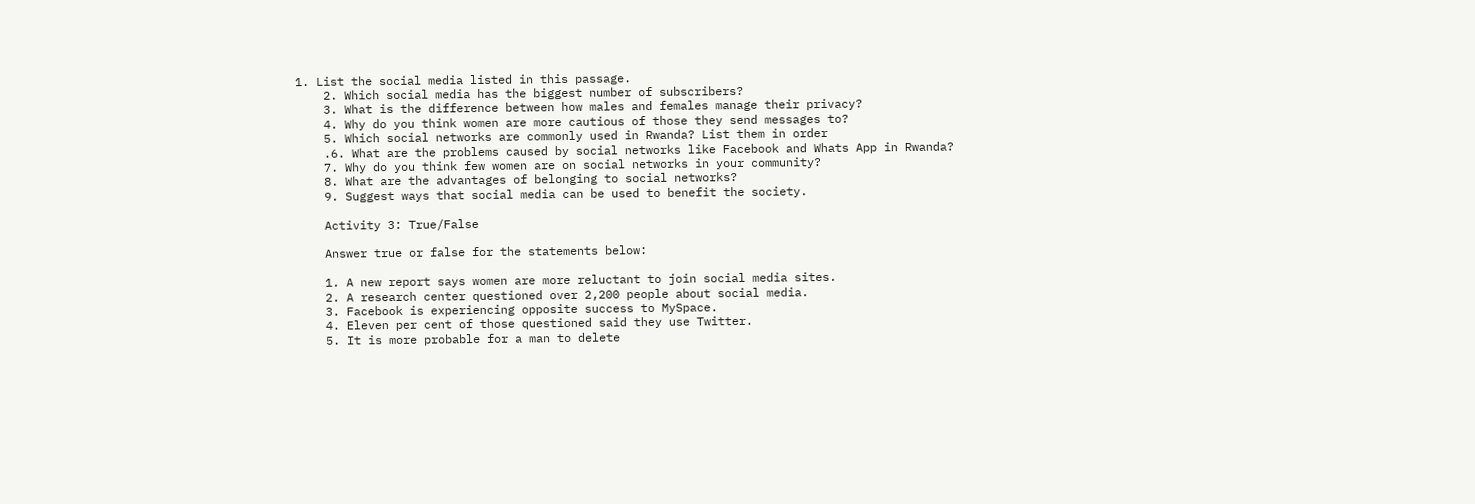1. List the social media listed in this passage.
    2. Which social media has the biggest number of subscribers?
    3. What is the difference between how males and females manage their privacy?
    4. Why do you think women are more cautious of those they send messages to?
    5. Which social networks are commonly used in Rwanda? List them in order
    .6. What are the problems caused by social networks like Facebook and Whats App in Rwanda?
    7. Why do you think few women are on social networks in your community?
    8. What are the advantages of belonging to social networks?
    9. Suggest ways that social media can be used to benefit the society.

    Activity 3: True/False

    Answer true or false for the statements below:

    1. A new report says women are more reluctant to join social media sites.
    2. A research center questioned over 2,200 people about social media.
    3. Facebook is experiencing opposite success to MySpace.
    4. Eleven per cent of those questioned said they use Twitter.
    5. It is more probable for a man to delete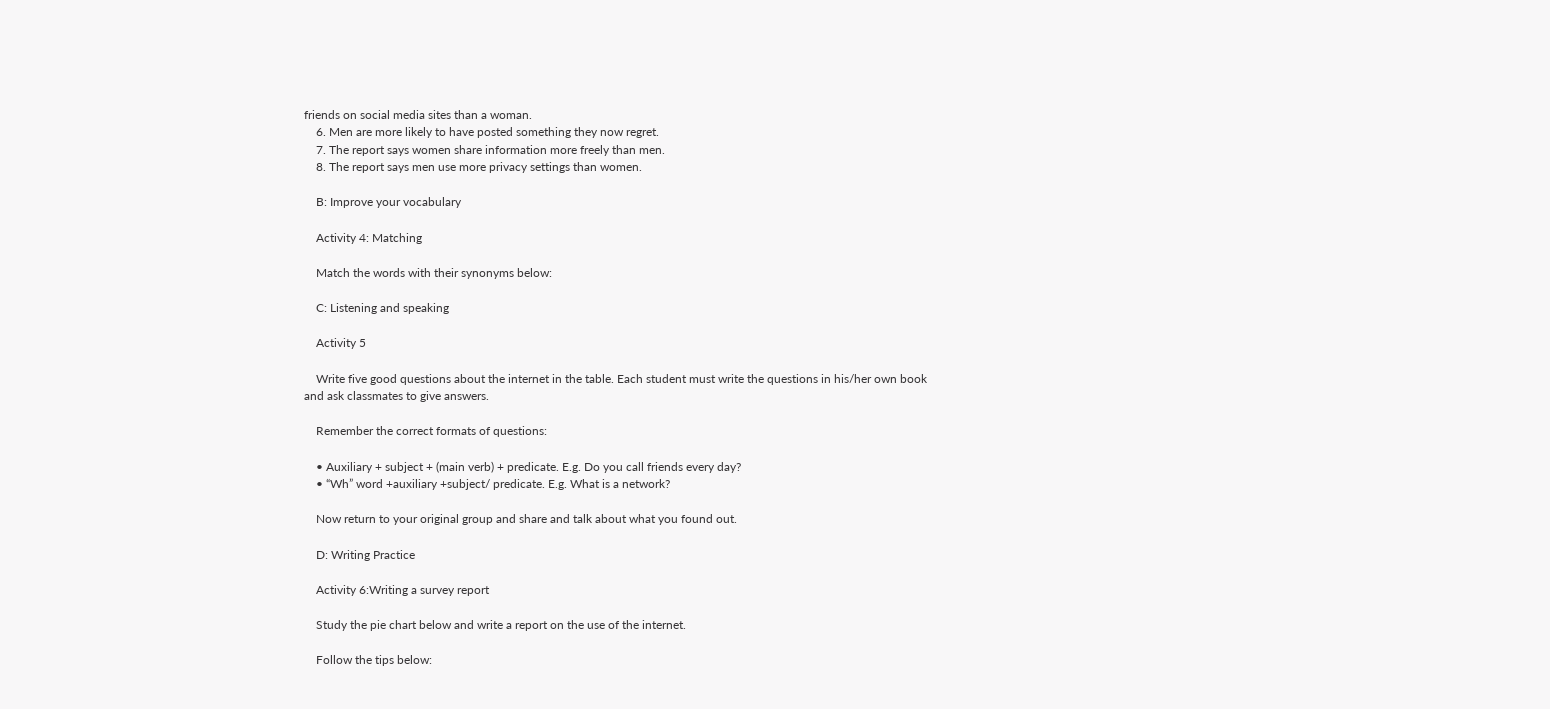friends on social media sites than a woman.
    6. Men are more likely to have posted something they now regret.
    7. The report says women share information more freely than men.
    8. The report says men use more privacy settings than women.

    B: Improve your vocabulary

    Activity 4: Matching

    Match the words with their synonyms below:

    C: Listening and speaking

    Activity 5

    Write five good questions about the internet in the table. Each student must write the questions in his/her own book and ask classmates to give answers.

    Remember the correct formats of questions:

    • Auxiliary + subject + (main verb) + predicate. E.g. Do you call friends every day?
    • “Wh” word +auxiliary +subject/ predicate. E.g. What is a network?

    Now return to your original group and share and talk about what you found out.

    D: Writing Practice

    Activity 6:Writing a survey report

    Study the pie chart below and write a report on the use of the internet.

    Follow the tips below: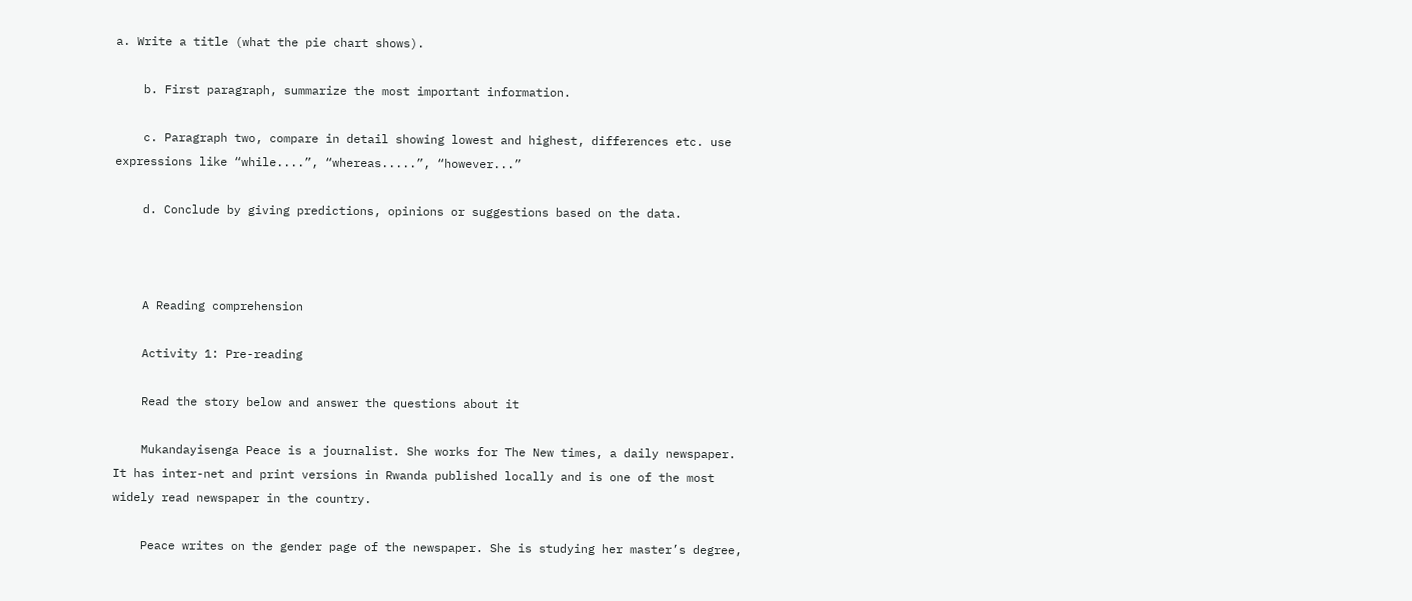a. Write a title (what the pie chart shows).

    b. First paragraph, summarize the most important information.

    c. Paragraph two, compare in detail showing lowest and highest, differences etc. use expressions like “while....”, “whereas.....”, “however...”

    d. Conclude by giving predictions, opinions or suggestions based on the data.



    A Reading comprehension

    Activity 1: Pre-reading

    Read the story below and answer the questions about it

    Mukandayisenga Peace is a journalist. She works for The New times, a daily newspaper. It has inter-net and print versions in Rwanda published locally and is one of the most widely read newspaper in the country.

    Peace writes on the gender page of the newspaper. She is studying her master’s degree,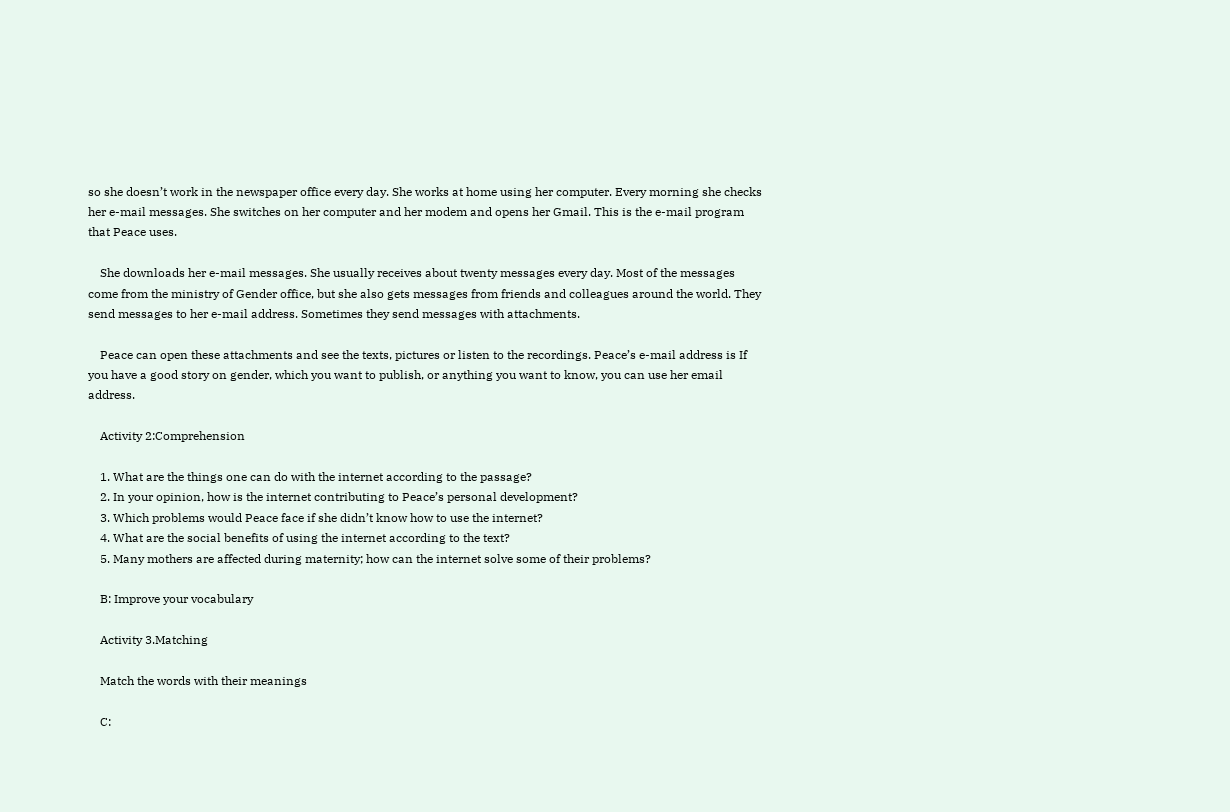so she doesn’t work in the newspaper office every day. She works at home using her computer. Every morning she checks her e-mail messages. She switches on her computer and her modem and opens her Gmail. This is the e-mail program that Peace uses.

    She downloads her e-mail messages. She usually receives about twenty messages every day. Most of the messages come from the ministry of Gender office, but she also gets messages from friends and colleagues around the world. They send messages to her e-mail address. Sometimes they send messages with attachments.

    Peace can open these attachments and see the texts, pictures or listen to the recordings. Peace’s e-mail address is If you have a good story on gender, which you want to publish, or anything you want to know, you can use her email address.

    Activity 2:Comprehension

    1. What are the things one can do with the internet according to the passage?
    2. In your opinion, how is the internet contributing to Peace’s personal development?
    3. Which problems would Peace face if she didn’t know how to use the internet?
    4. What are the social benefits of using the internet according to the text?
    5. Many mothers are affected during maternity; how can the internet solve some of their problems?

    B: Improve your vocabulary

    Activity 3.Matching

    Match the words with their meanings

    C: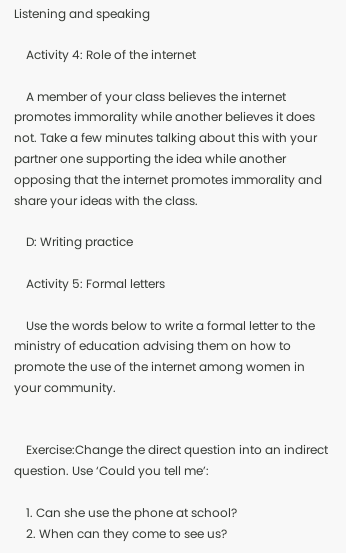Listening and speaking

    Activity 4: Role of the internet

    A member of your class believes the internet promotes immorality while another believes it does not. Take a few minutes talking about this with your partner one supporting the idea while another opposing that the internet promotes immorality and share your ideas with the class.

    D: Writing practice

    Activity 5: Formal letters

    Use the words below to write a formal letter to the ministry of education advising them on how to promote the use of the internet among women in your community.


    Exercise:Change the direct question into an indirect question. Use ‘Could you tell me’:

    1. Can she use the phone at school?
    2. When can they come to see us?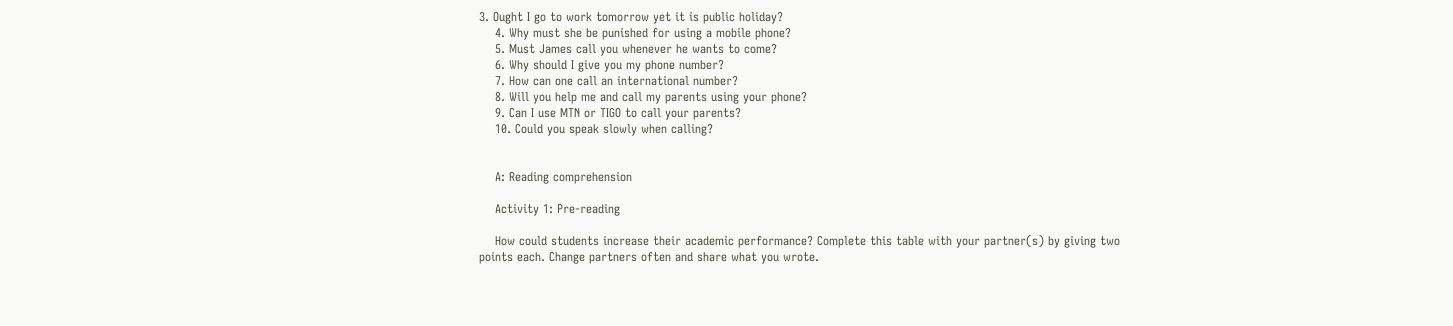3. Ought I go to work tomorrow yet it is public holiday?
    4. Why must she be punished for using a mobile phone?
    5. Must James call you whenever he wants to come?
    6. Why should I give you my phone number?
    7. How can one call an international number?
    8. Will you help me and call my parents using your phone?
    9. Can I use MTN or TIGO to call your parents?
    10. Could you speak slowly when calling?


    A: Reading comprehension

    Activity 1: Pre-reading

    How could students increase their academic performance? Complete this table with your partner(s) by giving two points each. Change partners often and share what you wrote.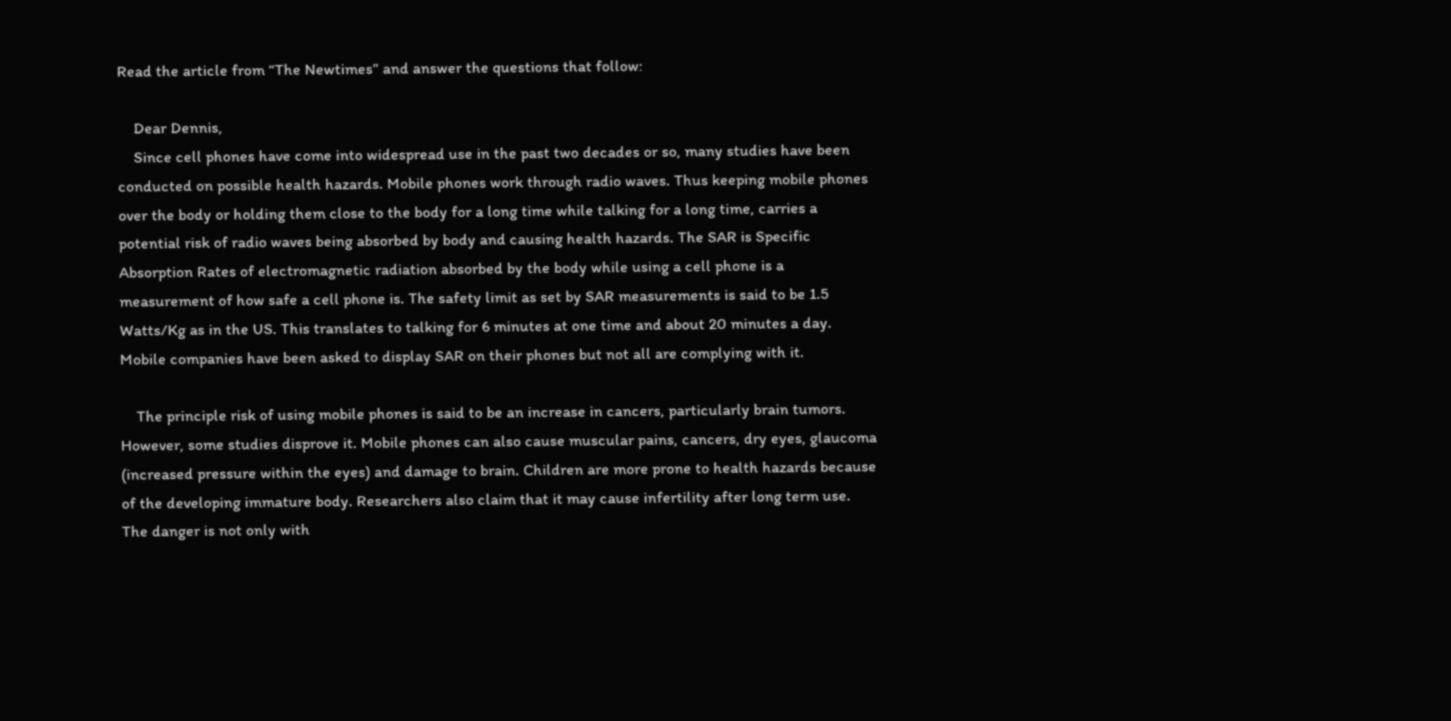Read the article from “The Newtimes” and answer the questions that follow:

    Dear Dennis,
    Since cell phones have come into widespread use in the past two decades or so, many studies have been conducted on possible health hazards. Mobile phones work through radio waves. Thus keeping mobile phones over the body or holding them close to the body for a long time while talking for a long time, carries a potential risk of radio waves being absorbed by body and causing health hazards. The SAR is Specific Absorption Rates of electromagnetic radiation absorbed by the body while using a cell phone is a measurement of how safe a cell phone is. The safety limit as set by SAR measurements is said to be 1.5 Watts/Kg as in the US. This translates to talking for 6 minutes at one time and about 20 minutes a day. Mobile companies have been asked to display SAR on their phones but not all are complying with it.

    The principle risk of using mobile phones is said to be an increase in cancers, particularly brain tumors. However, some studies disprove it. Mobile phones can also cause muscular pains, cancers, dry eyes, glaucoma (increased pressure within the eyes) and damage to brain. Children are more prone to health hazards because of the developing immature body. Researchers also claim that it may cause infertility after long term use. The danger is not only with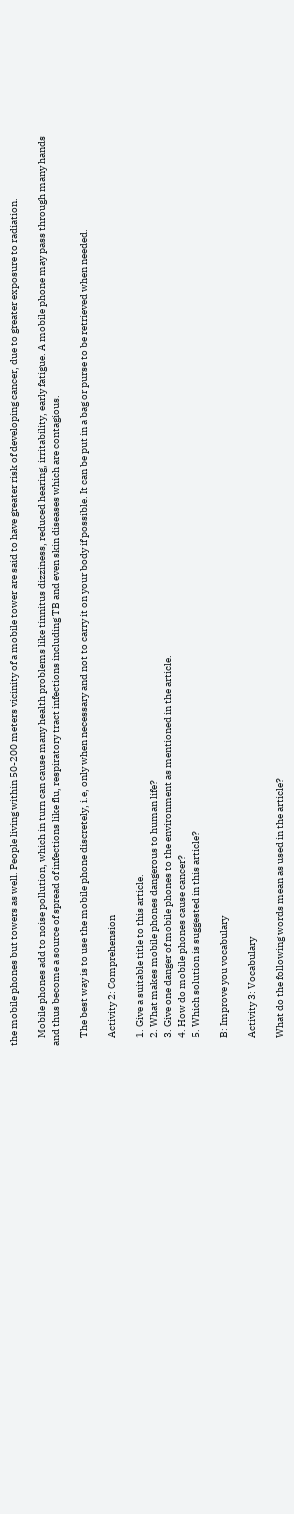the mobile phones but towers as well. People living within 50-200 meters vicinity of a mobile tower are said to have greater risk of developing cancer, due to greater exposure to radiation.

    Mobile phones add to noise pollution, which in turn can cause many health problems like tinnitus dizziness, reduced hearing, irritability, early fatigue. A mobile phone may pass through many hands and thus become a source of spread of infections like flu, respiratory tract infections including TB and even skin diseases which are contagious.

    The best way is to use the mobile phone discretely, i.e, only when necessary and not to carry it on your body if possible. It can be put in a bag or purse to be retrieved when needed.

    Activity 2: Comprehension

    1. Give a suitable title to this article.
    2. What makes mobile phones dangerous to human life?
    3. Give one danger of mobile phones to the environment as mentioned in the article.
    4. How do mobile phones cause cancer?
    5. Which solution is suggested in this article?

    B: Improve you vocabulary

    Activity 3: Vocabulary

    What do the following words mean as used in the article?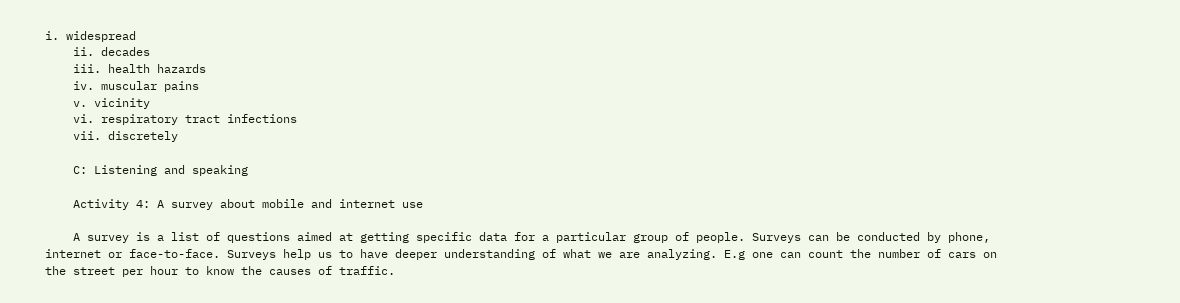i. widespread
    ii. decades
    iii. health hazards
    iv. muscular pains
    v. vicinity
    vi. respiratory tract infections
    vii. discretely

    C: Listening and speaking

    Activity 4: A survey about mobile and internet use

    A survey is a list of questions aimed at getting specific data for a particular group of people. Surveys can be conducted by phone, internet or face-to-face. Surveys help us to have deeper understanding of what we are analyzing. E.g one can count the number of cars on the street per hour to know the causes of traffic.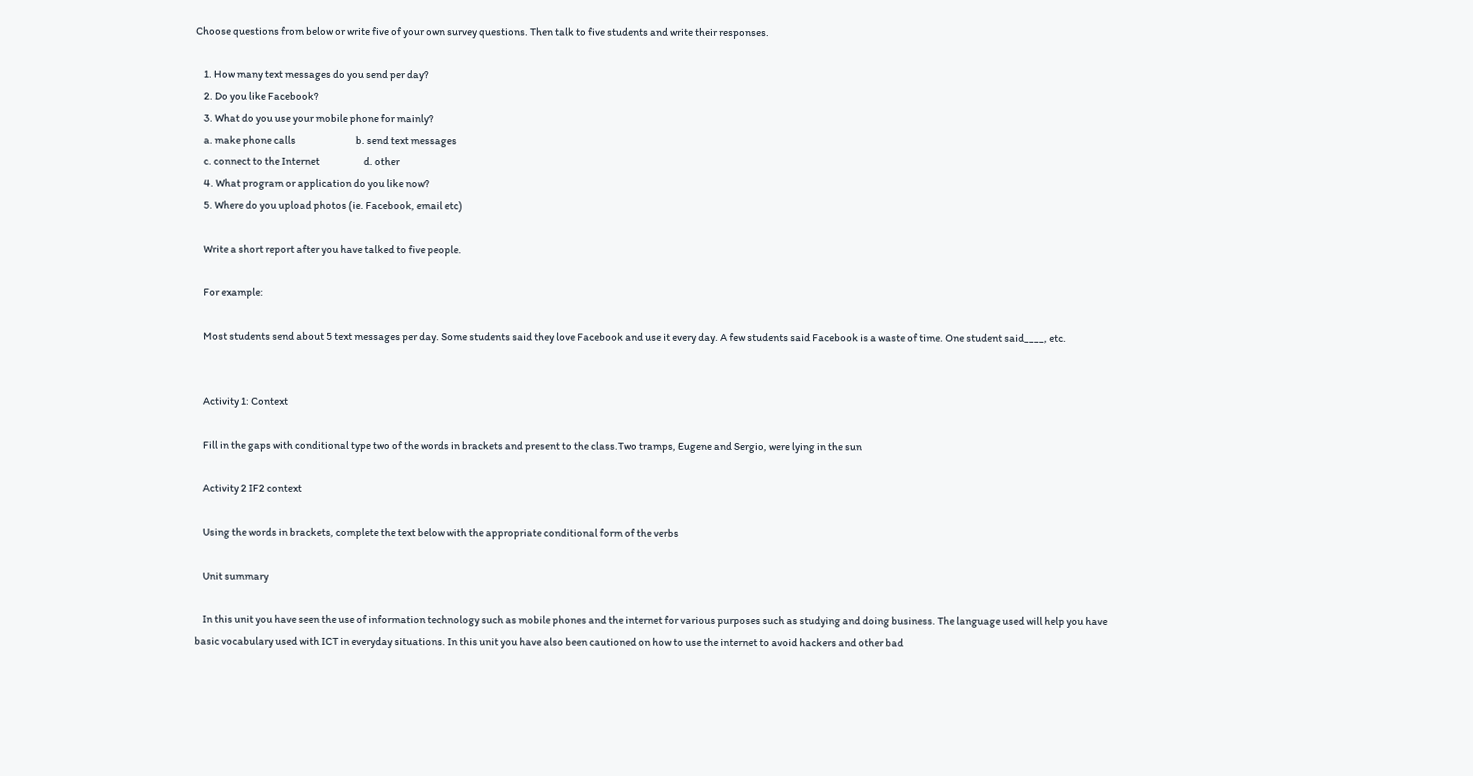Choose questions from below or write five of your own survey questions. Then talk to five students and write their responses.

    1. How many text messages do you send per day?
    2. Do you like Facebook?
    3. What do you use your mobile phone for mainly?
    a. make phone calls                              b. send text messages
    c. connect to the Internet                      d. other
    4. What program or application do you like now?
    5. Where do you upload photos (ie. Facebook, email etc)

    Write a short report after you have talked to five people.

    For example:

    Most students send about 5 text messages per day. Some students said they love Facebook and use it every day. A few students said Facebook is a waste of time. One student said____, etc.


    Activity 1: Context

    Fill in the gaps with conditional type two of the words in brackets and present to the class.Two tramps, Eugene and Sergio, were lying in the sun

    Activity 2 IF2 context

    Using the words in brackets, complete the text below with the appropriate conditional form of the verbs

    Unit summary

    In this unit you have seen the use of information technology such as mobile phones and the internet for various purposes such as studying and doing business. The language used will help you have basic vocabulary used with ICT in everyday situations. In this unit you have also been cautioned on how to use the internet to avoid hackers and other bad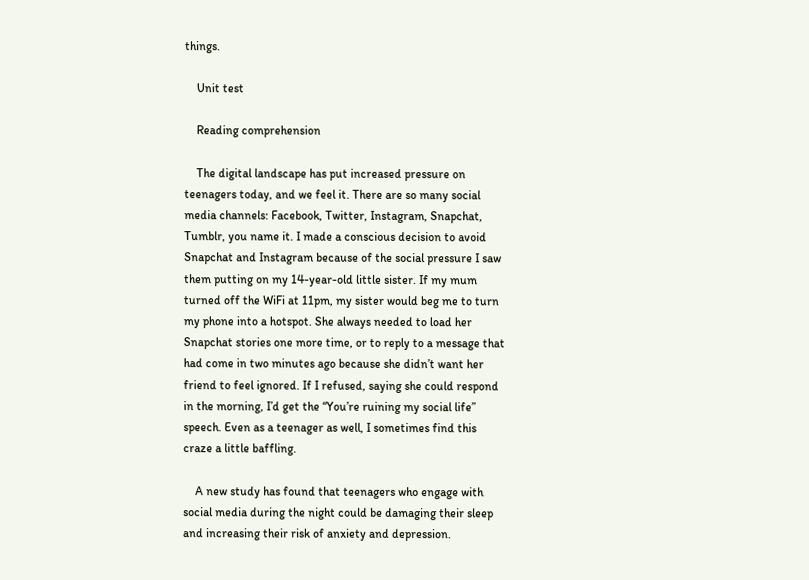things.

    Unit test

    Reading comprehension

    The digital landscape has put increased pressure on teenagers today, and we feel it. There are so many social media channels: Facebook, Twitter, Instagram, Snapchat, Tumblr, you name it. I made a conscious decision to avoid Snapchat and Instagram because of the social pressure I saw them putting on my 14-year-old little sister. If my mum turned off the WiFi at 11pm, my sister would beg me to turn my phone into a hotspot. She always needed to load her Snapchat stories one more time, or to reply to a message that had come in two minutes ago because she didn’t want her friend to feel ignored. If I refused, saying she could respond in the morning, I’d get the “You’re ruining my social life” speech. Even as a teenager as well, I sometimes find this craze a little baffling.

    A new study has found that teenagers who engage with social media during the night could be damaging their sleep and increasing their risk of anxiety and depression.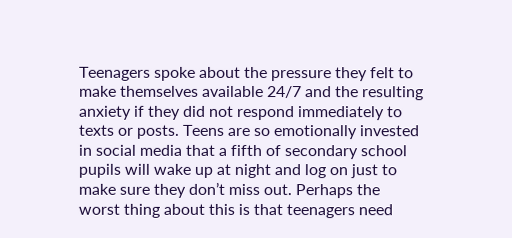Teenagers spoke about the pressure they felt to make themselves available 24/7 and the resulting anxiety if they did not respond immediately to texts or posts. Teens are so emotionally invested in social media that a fifth of secondary school pupils will wake up at night and log on just to make sure they don’t miss out. Perhaps the worst thing about this is that teenagers need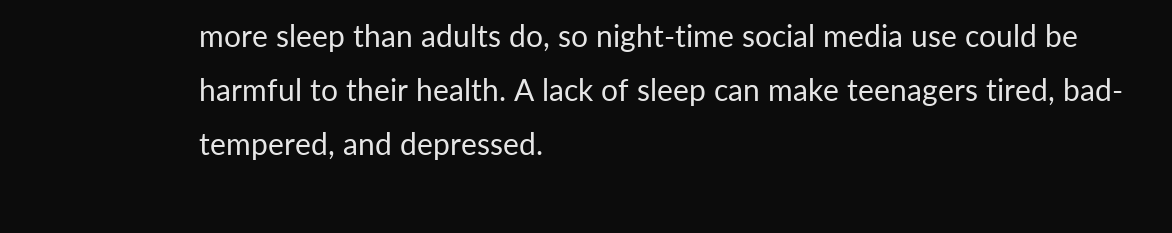more sleep than adults do, so night-time social media use could be harmful to their health. A lack of sleep can make teenagers tired, bad-tempered, and depressed.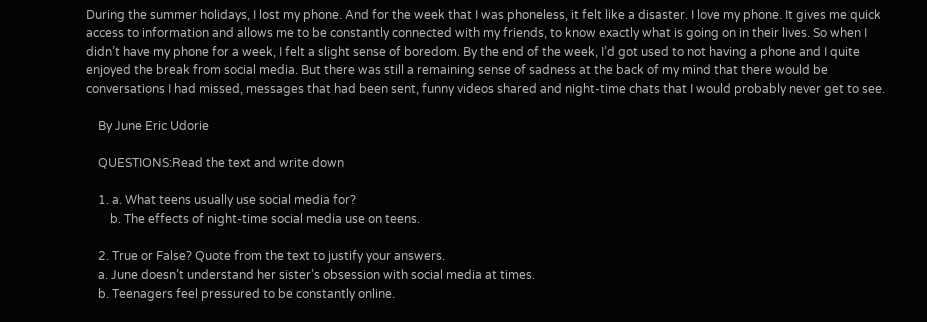During the summer holidays, I lost my phone. And for the week that I was phoneless, it felt like a disaster. I love my phone. It gives me quick access to information and allows me to be constantly connected with my friends, to know exactly what is going on in their lives. So when I didn’t have my phone for a week, I felt a slight sense of boredom. By the end of the week, I’d got used to not having a phone and I quite enjoyed the break from social media. But there was still a remaining sense of sadness at the back of my mind that there would be conversations I had missed, messages that had been sent, funny videos shared and night-time chats that I would probably never get to see.

    By June Eric Udorie

    QUESTIONS:Read the text and write down

    1. a. What teens usually use social media for?
        b. The effects of night-time social media use on teens.

    2. True or False? Quote from the text to justify your answers.
    a. June doesn’t understand her sister’s obsession with social media at times.
    b. Teenagers feel pressured to be constantly online.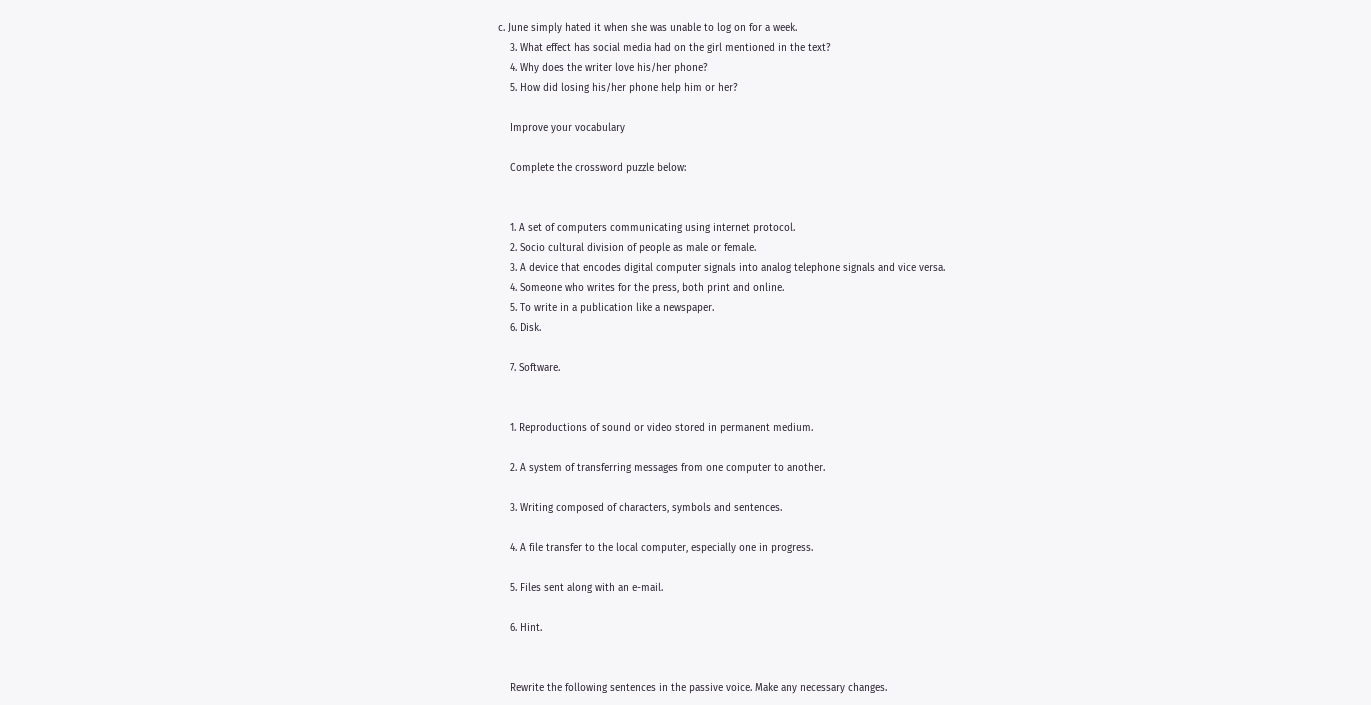c. June simply hated it when she was unable to log on for a week.
    3. What effect has social media had on the girl mentioned in the text?
    4. Why does the writer love his/her phone?
    5. How did losing his/her phone help him or her?

    Improve your vocabulary

    Complete the crossword puzzle below:


    1. A set of computers communicating using internet protocol.
    2. Socio cultural division of people as male or female.
    3. A device that encodes digital computer signals into analog telephone signals and vice versa.
    4. Someone who writes for the press, both print and online.
    5. To write in a publication like a newspaper.
    6. Disk.

    7. Software.


    1. Reproductions of sound or video stored in permanent medium.

    2. A system of transferring messages from one computer to another.

    3. Writing composed of characters, symbols and sentences.

    4. A file transfer to the local computer, especially one in progress.

    5. Files sent along with an e-mail.

    6. Hint.


    Rewrite the following sentences in the passive voice. Make any necessary changes.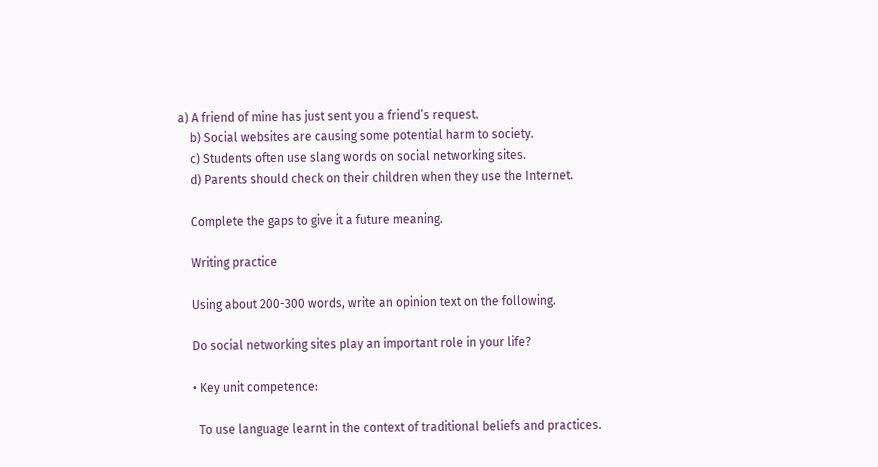a) A friend of mine has just sent you a friend’s request.
    b) Social websites are causing some potential harm to society.
    c) Students often use slang words on social networking sites.
    d) Parents should check on their children when they use the Internet.

    Complete the gaps to give it a future meaning.

    Writing practice

    Using about 200-300 words, write an opinion text on the following.

    Do social networking sites play an important role in your life?

    • Key unit competence:

      To use language learnt in the context of traditional beliefs and practices.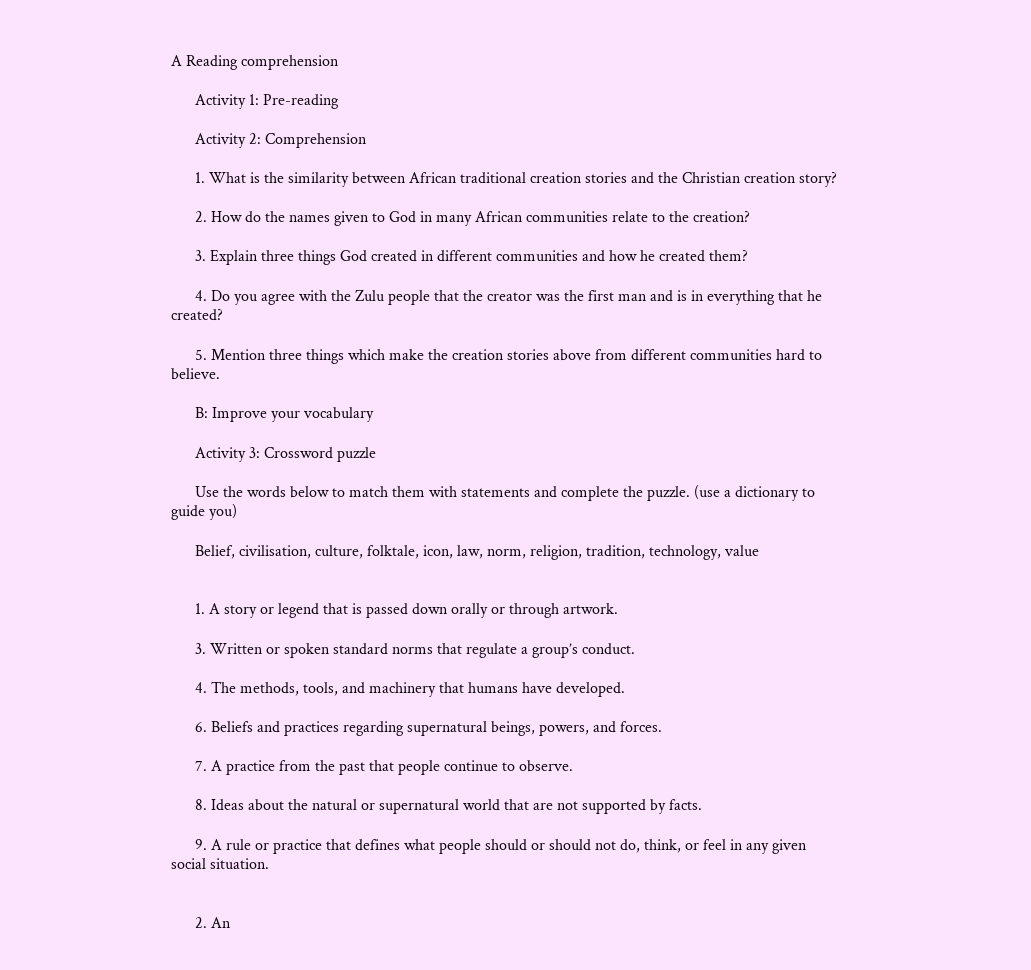A Reading comprehension

      Activity 1: Pre-reading

      Activity 2: Comprehension

      1. What is the similarity between African traditional creation stories and the Christian creation story?

      2. How do the names given to God in many African communities relate to the creation?

      3. Explain three things God created in different communities and how he created them?

      4. Do you agree with the Zulu people that the creator was the first man and is in everything that he created?

      5. Mention three things which make the creation stories above from different communities hard to believe.

      B: Improve your vocabulary

      Activity 3: Crossword puzzle

      Use the words below to match them with statements and complete the puzzle. (use a dictionary to guide you)

      Belief, civilisation, culture, folktale, icon, law, norm, religion, tradition, technology, value


      1. A story or legend that is passed down orally or through artwork.

      3. Written or spoken standard norms that regulate a group’s conduct.

      4. The methods, tools, and machinery that humans have developed.

      6. Beliefs and practices regarding supernatural beings, powers, and forces.

      7. A practice from the past that people continue to observe.

      8. Ideas about the natural or supernatural world that are not supported by facts.

      9. A rule or practice that defines what people should or should not do, think, or feel in any given social situation.


      2. An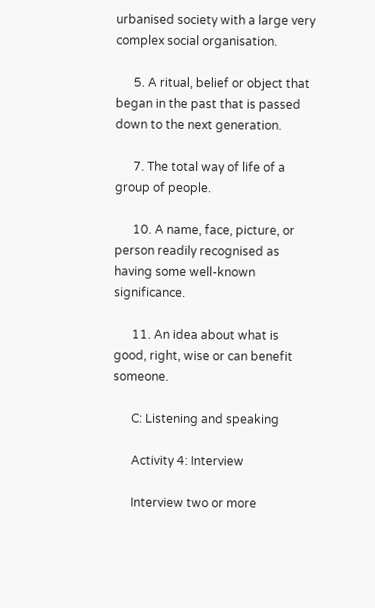urbanised society with a large very complex social organisation.

      5. A ritual, belief or object that began in the past that is passed down to the next generation.

      7. The total way of life of a group of people.

      10. A name, face, picture, or person readily recognised as having some well-known significance.

      11. An idea about what is good, right, wise or can benefit someone.

      C: Listening and speaking

      Activity 4: Interview

      Interview two or more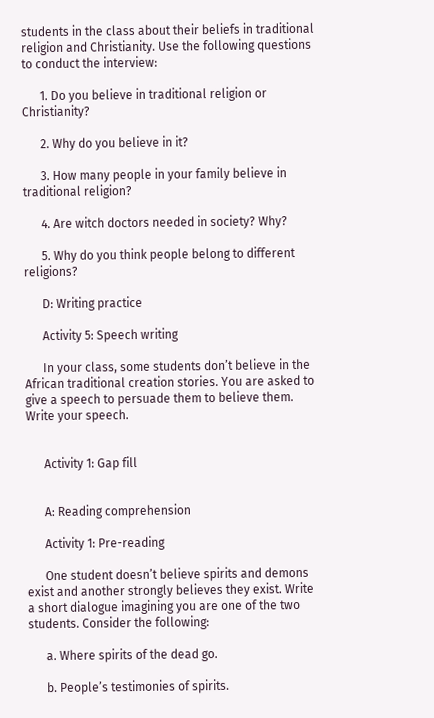students in the class about their beliefs in traditional religion and Christianity. Use the following questions to conduct the interview:

      1. Do you believe in traditional religion or Christianity?

      2. Why do you believe in it?

      3. How many people in your family believe in traditional religion?

      4. Are witch doctors needed in society? Why?

      5. Why do you think people belong to different religions?

      D: Writing practice

      Activity 5: Speech writing

      In your class, some students don’t believe in the African traditional creation stories. You are asked to give a speech to persuade them to believe them. Write your speech.


      Activity 1: Gap fill


      A: Reading comprehension

      Activity 1: Pre-reading

      One student doesn’t believe spirits and demons exist and another strongly believes they exist. Write a short dialogue imagining you are one of the two students. Consider the following:

      a. Where spirits of the dead go.

      b. People’s testimonies of spirits.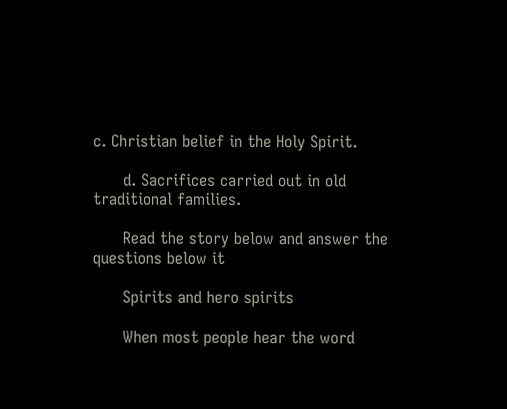c. Christian belief in the Holy Spirit.

      d. Sacrifices carried out in old traditional families.

      Read the story below and answer the questions below it

      Spirits and hero spirits

      When most people hear the word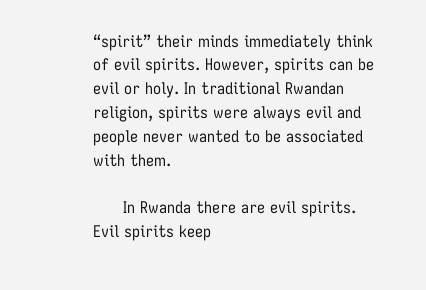“spirit” their minds immediately think of evil spirits. However, spirits can be evil or holy. In traditional Rwandan religion, spirits were always evil and people never wanted to be associated with them.

      In Rwanda there are evil spirits. Evil spirits keep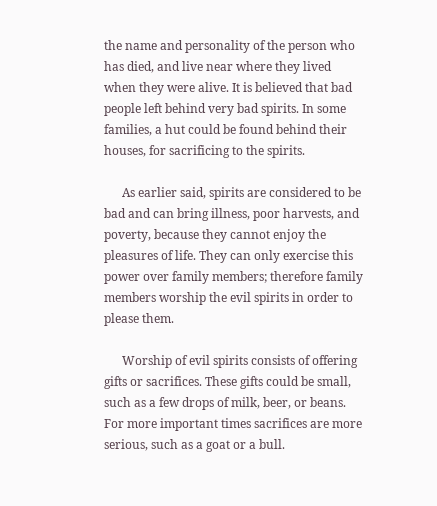the name and personality of the person who has died, and live near where they lived when they were alive. It is believed that bad people left behind very bad spirits. In some families, a hut could be found behind their houses, for sacrificing to the spirits.

      As earlier said, spirits are considered to be bad and can bring illness, poor harvests, and poverty, because they cannot enjoy the pleasures of life. They can only exercise this power over family members; therefore family members worship the evil spirits in order to please them.

      Worship of evil spirits consists of offering gifts or sacrifices. These gifts could be small, such as a few drops of milk, beer, or beans. For more important times sacrifices are more serious, such as a goat or a bull.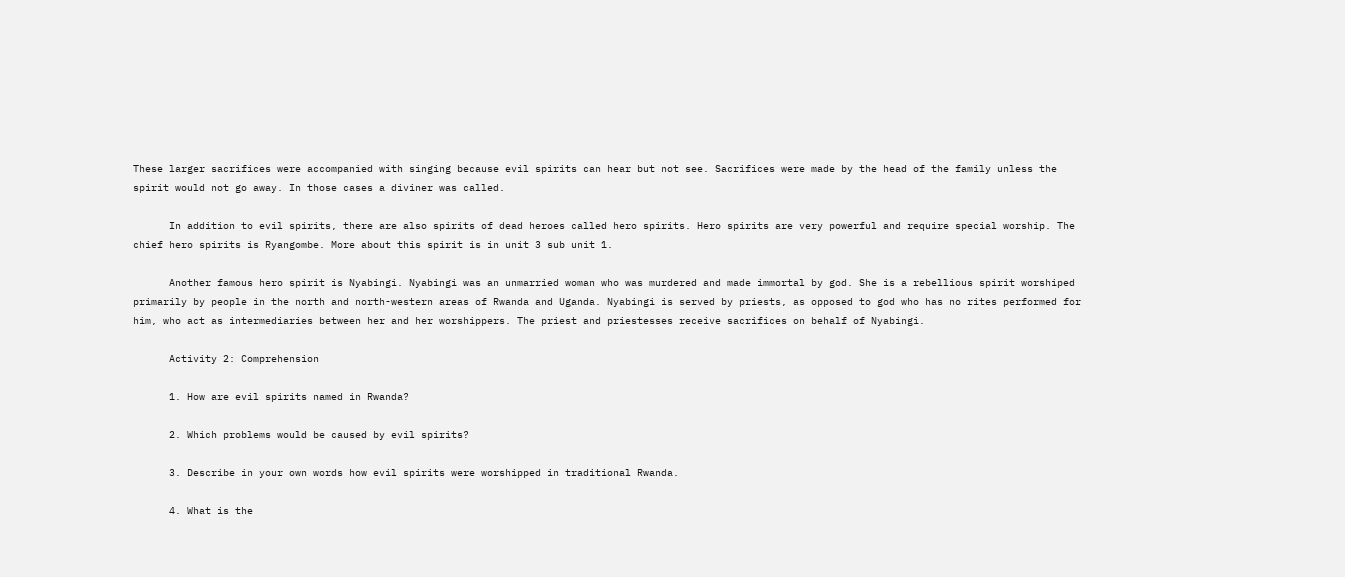These larger sacrifices were accompanied with singing because evil spirits can hear but not see. Sacrifices were made by the head of the family unless the spirit would not go away. In those cases a diviner was called.

      In addition to evil spirits, there are also spirits of dead heroes called hero spirits. Hero spirits are very powerful and require special worship. The chief hero spirits is Ryangombe. More about this spirit is in unit 3 sub unit 1.

      Another famous hero spirit is Nyabingi. Nyabingi was an unmarried woman who was murdered and made immortal by god. She is a rebellious spirit worshiped primarily by people in the north and north-western areas of Rwanda and Uganda. Nyabingi is served by priests, as opposed to god who has no rites performed for him, who act as intermediaries between her and her worshippers. The priest and priestesses receive sacrifices on behalf of Nyabingi.

      Activity 2: Comprehension

      1. How are evil spirits named in Rwanda?

      2. Which problems would be caused by evil spirits?

      3. Describe in your own words how evil spirits were worshipped in traditional Rwanda.

      4. What is the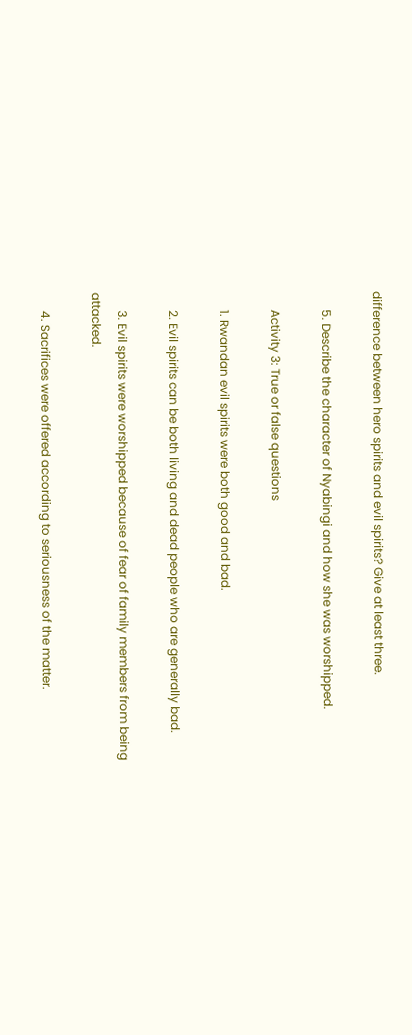difference between hero spirits and evil spirits? Give at least three.

      5. Describe the character of Nyabingi and how she was worshipped.

      Activity 3: True or false questions

      1. Rwandan evil spirits were both good and bad.

      2. Evil spirits can be both living and dead people who are generally bad.

      3. Evil spirits were worshipped because of fear of family members from being attacked.

      4. Sacrifices were offered according to seriousness of the matter.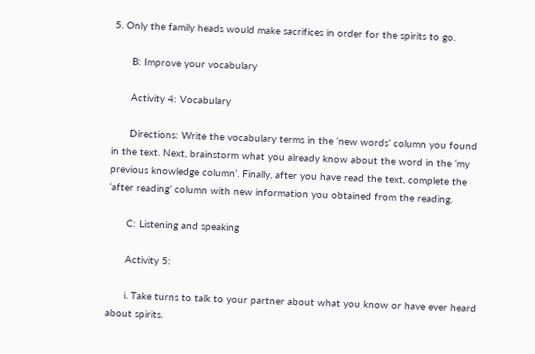5. Only the family heads would make sacrifices in order for the spirits to go.

      B: Improve your vocabulary

      Activity 4: Vocabulary

      Directions: Write the vocabulary terms in the ‘new words’ column you found in the text. Next, brainstorm what you already know about the word in the ‘my previous knowledge column’. Finally, after you have read the text, complete the ‘after reading’ column with new information you obtained from the reading.

      C: Listening and speaking

      Activity 5:

      i. Take turns to talk to your partner about what you know or have ever heard about spirits.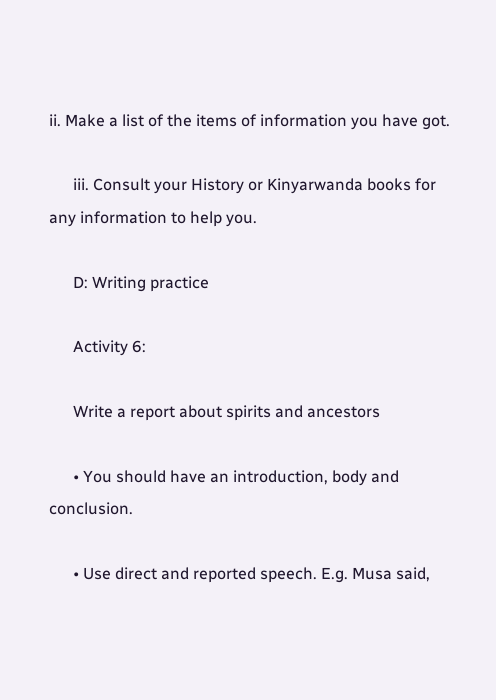ii. Make a list of the items of information you have got.

      iii. Consult your History or Kinyarwanda books for any information to help you.

      D: Writing practice

      Activity 6:

      Write a report about spirits and ancestors

      • You should have an introduction, body and conclusion.

      • Use direct and reported speech. E.g. Musa said,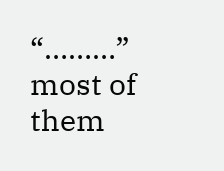“………” most of them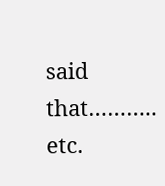said that……….. etc.